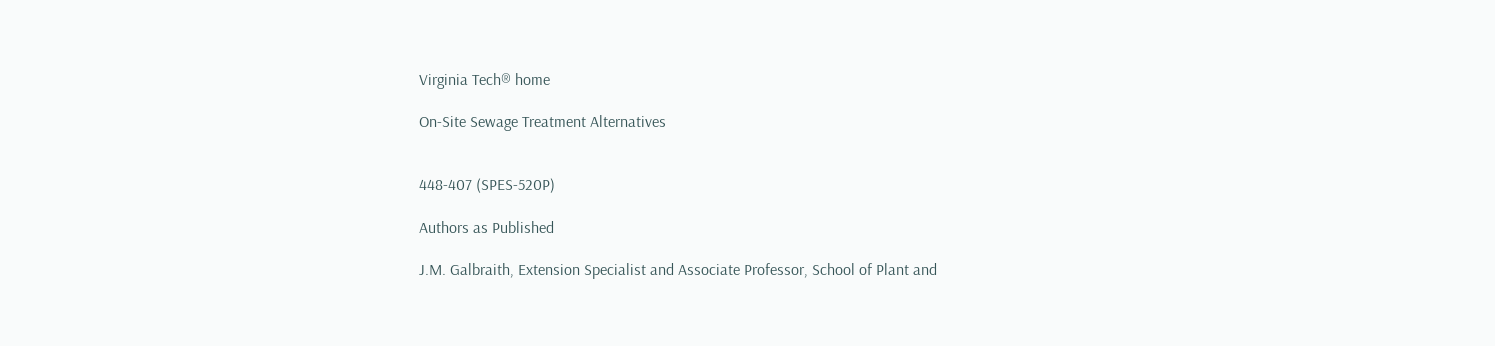Virginia Tech® home

On-Site Sewage Treatment Alternatives


448-407 (SPES-520P)

Authors as Published

J.M. Galbraith, Extension Specialist and Associate Professor, School of Plant and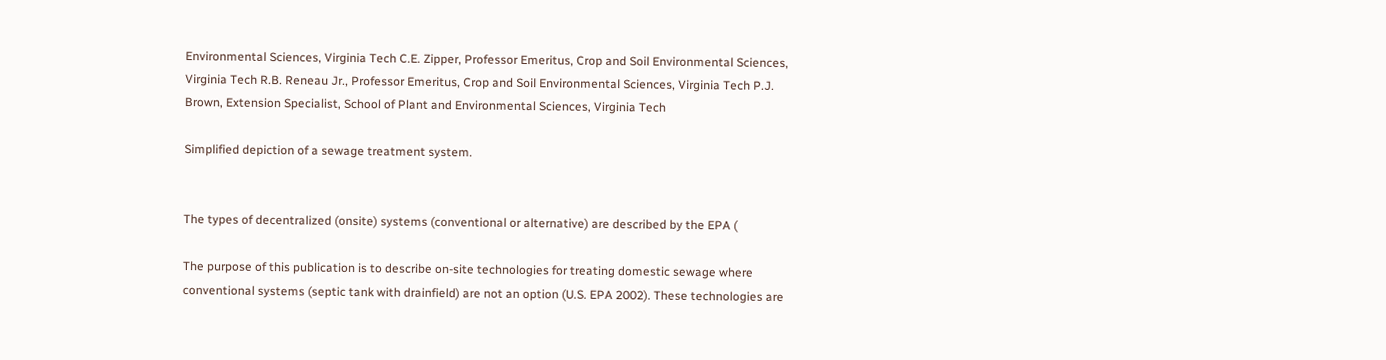Environmental Sciences, Virginia Tech C.E. Zipper, Professor Emeritus, Crop and Soil Environmental Sciences, Virginia Tech R.B. Reneau Jr., Professor Emeritus, Crop and Soil Environmental Sciences, Virginia Tech P.J. Brown, Extension Specialist, School of Plant and Environmental Sciences, Virginia Tech

Simplified depiction of a sewage treatment system.


The types of decentralized (onsite) systems (conventional or alternative) are described by the EPA (

The purpose of this publication is to describe on-site technologies for treating domestic sewage where conventional systems (septic tank with drainfield) are not an option (U.S. EPA 2002). These technologies are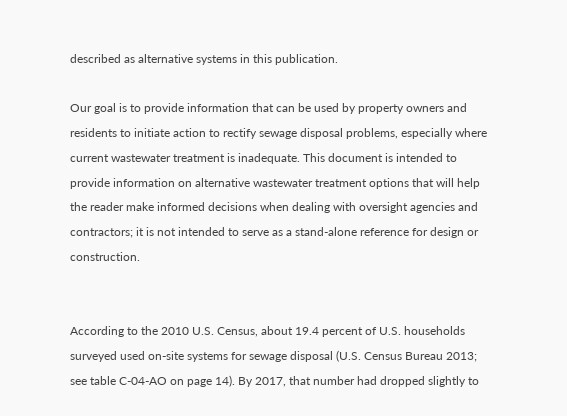described as alternative systems in this publication.

Our goal is to provide information that can be used by property owners and residents to initiate action to rectify sewage disposal problems, especially where current wastewater treatment is inadequate. This document is intended to provide information on alternative wastewater treatment options that will help the reader make informed decisions when dealing with oversight agencies and contractors; it is not intended to serve as a stand-alone reference for design or construction.


According to the 2010 U.S. Census, about 19.4 percent of U.S. households surveyed used on-site systems for sewage disposal (U.S. Census Bureau 2013; see table C-04-AO on page 14). By 2017, that number had dropped slightly to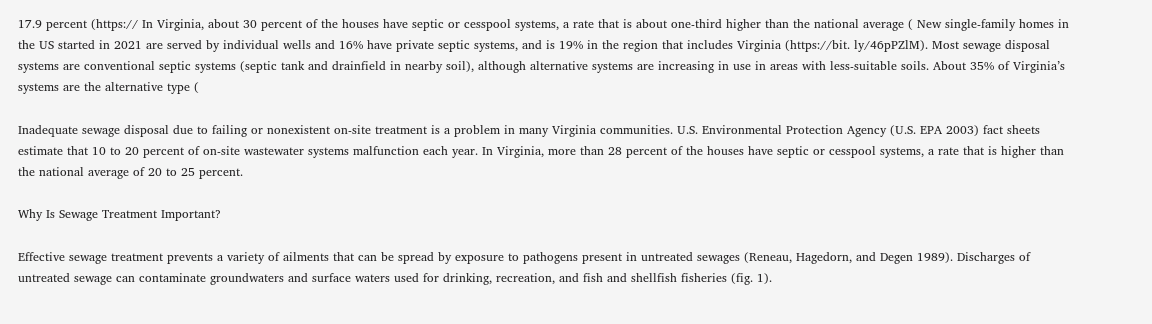17.9 percent (https:// In Virginia, about 30 percent of the houses have septic or cesspool systems, a rate that is about one-third higher than the national average ( New single-family homes in the US started in 2021 are served by individual wells and 16% have private septic systems, and is 19% in the region that includes Virginia (https://bit. ly/46pPZlM). Most sewage disposal systems are conventional septic systems (septic tank and drainfield in nearby soil), although alternative systems are increasing in use in areas with less-suitable soils. About 35% of Virginia’s systems are the alternative type (

Inadequate sewage disposal due to failing or nonexistent on-site treatment is a problem in many Virginia communities. U.S. Environmental Protection Agency (U.S. EPA 2003) fact sheets estimate that 10 to 20 percent of on-site wastewater systems malfunction each year. In Virginia, more than 28 percent of the houses have septic or cesspool systems, a rate that is higher than the national average of 20 to 25 percent.

Why Is Sewage Treatment Important?

Effective sewage treatment prevents a variety of ailments that can be spread by exposure to pathogens present in untreated sewages (Reneau, Hagedorn, and Degen 1989). Discharges of untreated sewage can contaminate groundwaters and surface waters used for drinking, recreation, and fish and shellfish fisheries (fig. 1).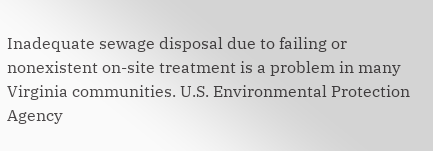Inadequate sewage disposal due to failing or nonexistent on-site treatment is a problem in many Virginia communities. U.S. Environmental Protection Agency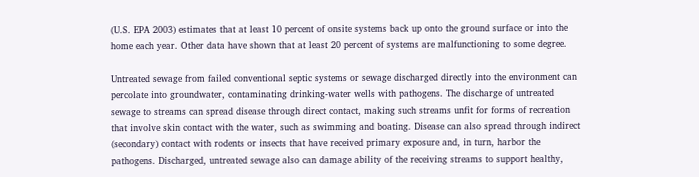(U.S. EPA 2003) estimates that at least 10 percent of onsite systems back up onto the ground surface or into the home each year. Other data have shown that at least 20 percent of systems are malfunctioning to some degree.

Untreated sewage from failed conventional septic systems or sewage discharged directly into the environment can percolate into groundwater, contaminating drinking-water wells with pathogens. The discharge of untreated sewage to streams can spread disease through direct contact, making such streams unfit for forms of recreation that involve skin contact with the water, such as swimming and boating. Disease can also spread through indirect (secondary) contact with rodents or insects that have received primary exposure and, in turn, harbor the pathogens. Discharged, untreated sewage also can damage ability of the receiving streams to support healthy,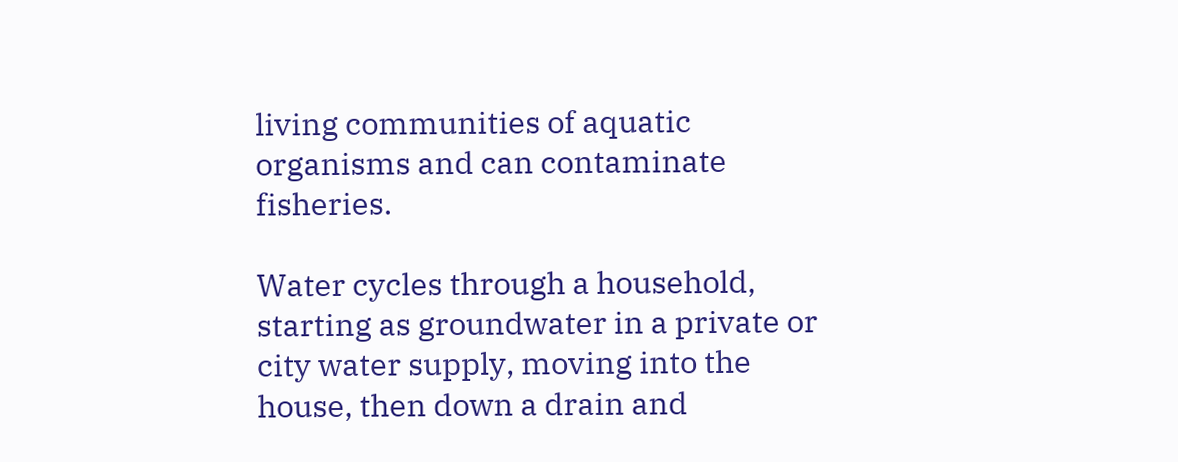living communities of aquatic organisms and can contaminate fisheries.

Water cycles through a household, starting as groundwater in a private or city water supply, moving into the house, then down a drain and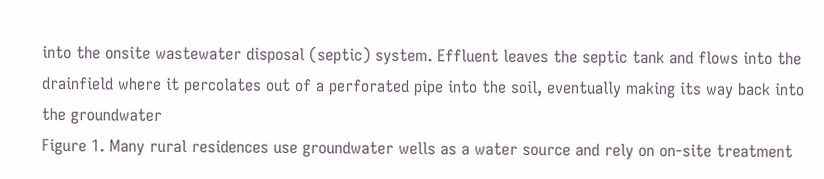into the onsite wastewater disposal (septic) system. Effluent leaves the septic tank and flows into the drainfield where it percolates out of a perforated pipe into the soil, eventually making its way back into the groundwater
Figure 1. Many rural residences use groundwater wells as a water source and rely on on-site treatment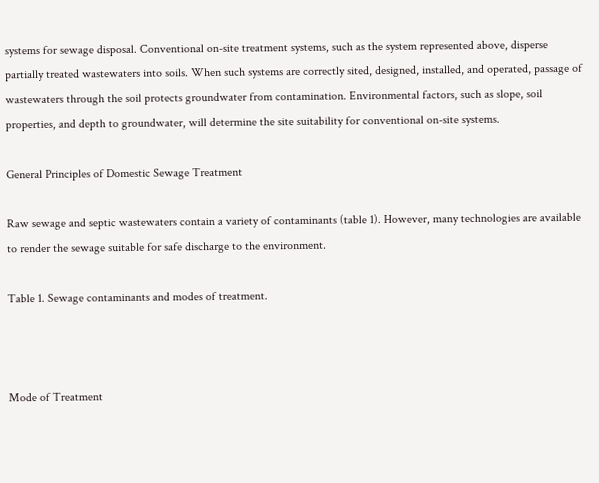systems for sewage disposal. Conventional on-site treatment systems, such as the system represented above, disperse partially treated wastewaters into soils. When such systems are correctly sited, designed, installed, and operated, passage of wastewaters through the soil protects groundwater from contamination. Environmental factors, such as slope, soil properties, and depth to groundwater, will determine the site suitability for conventional on-site systems.

General Principles of Domestic Sewage Treatment

Raw sewage and septic wastewaters contain a variety of contaminants (table 1). However, many technologies are available to render the sewage suitable for safe discharge to the environment.

Table 1. Sewage contaminants and modes of treatment.



Mode of Treatment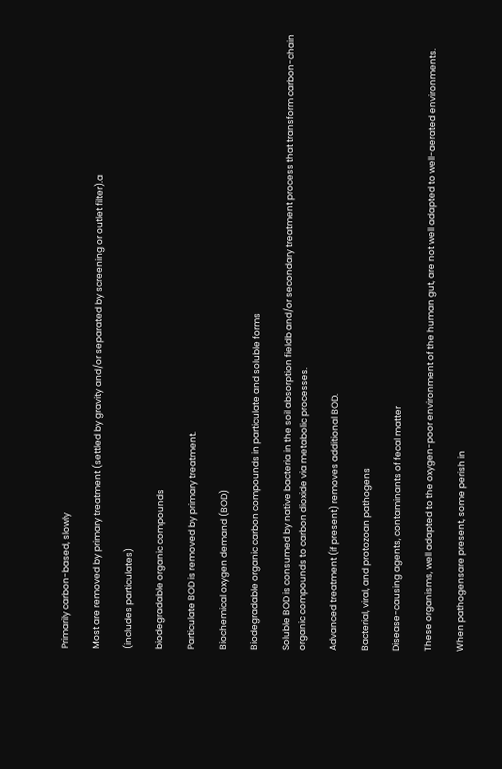Primarily carbon-based, slowly

Most are removed by primary treatment (settled by gravity and/or separated by screening or outlet filter).a

(includes particulates)

biodegradable organic compounds

Particulate BOD is removed by primary treatment.

Biochemical oxygen demand (BOD)

Biodegradable organic carbon compounds in particulate and soluble forms

Soluble BOD is consumed by native bacteria in the soil absorption fieldb and/or secondary treatment process that transform carbon-chain organic compounds to carbon dioxide via metabolic processes.

Advanced treatment (if present) removes additional BOD.

Bacterial, viral, and protozoan pathogens

Disease-causing agents, contaminants of fecal matter

These organisms, well adapted to the oxygen-poor environment of the human gut, are not well adapted to well-aerated environments.

When pathogensare present, some perish in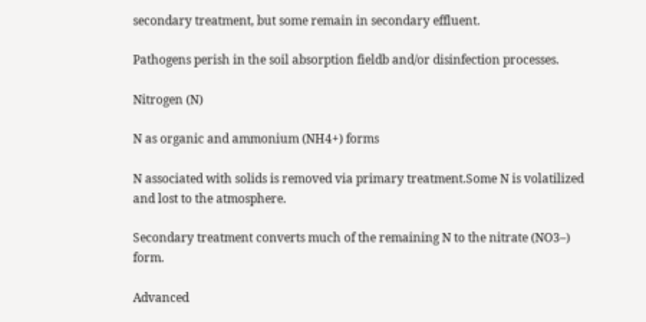secondary treatment, but some remain in secondary effluent.

Pathogens perish in the soil absorption fieldb and/or disinfection processes.

Nitrogen (N)

N as organic and ammonium (NH4+) forms

N associated with solids is removed via primary treatment.Some N is volatilized and lost to the atmosphere.

Secondary treatment converts much of the remaining N to the nitrate (NO3–) form.

Advanced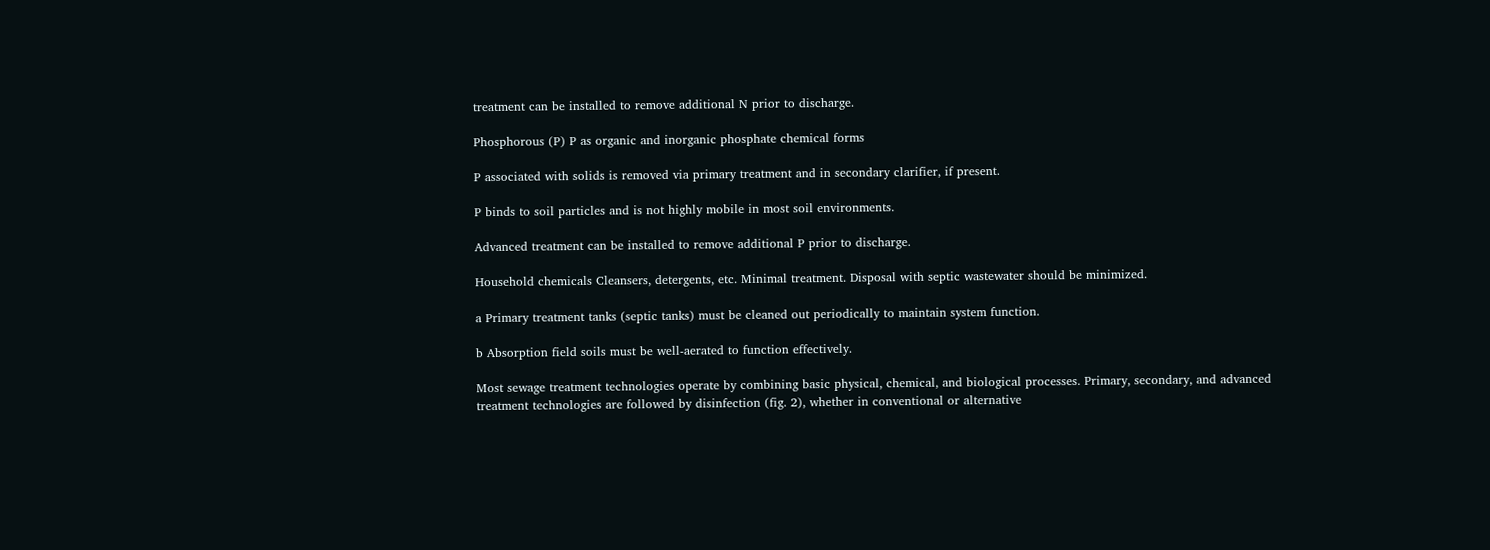treatment can be installed to remove additional N prior to discharge.

Phosphorous (P) P as organic and inorganic phosphate chemical forms

P associated with solids is removed via primary treatment and in secondary clarifier, if present.

P binds to soil particles and is not highly mobile in most soil environments.

Advanced treatment can be installed to remove additional P prior to discharge.

Household chemicals Cleansers, detergents, etc. Minimal treatment. Disposal with septic wastewater should be minimized.

a Primary treatment tanks (septic tanks) must be cleaned out periodically to maintain system function.

b Absorption field soils must be well-aerated to function effectively.

Most sewage treatment technologies operate by combining basic physical, chemical, and biological processes. Primary, secondary, and advanced treatment technologies are followed by disinfection (fig. 2), whether in conventional or alternative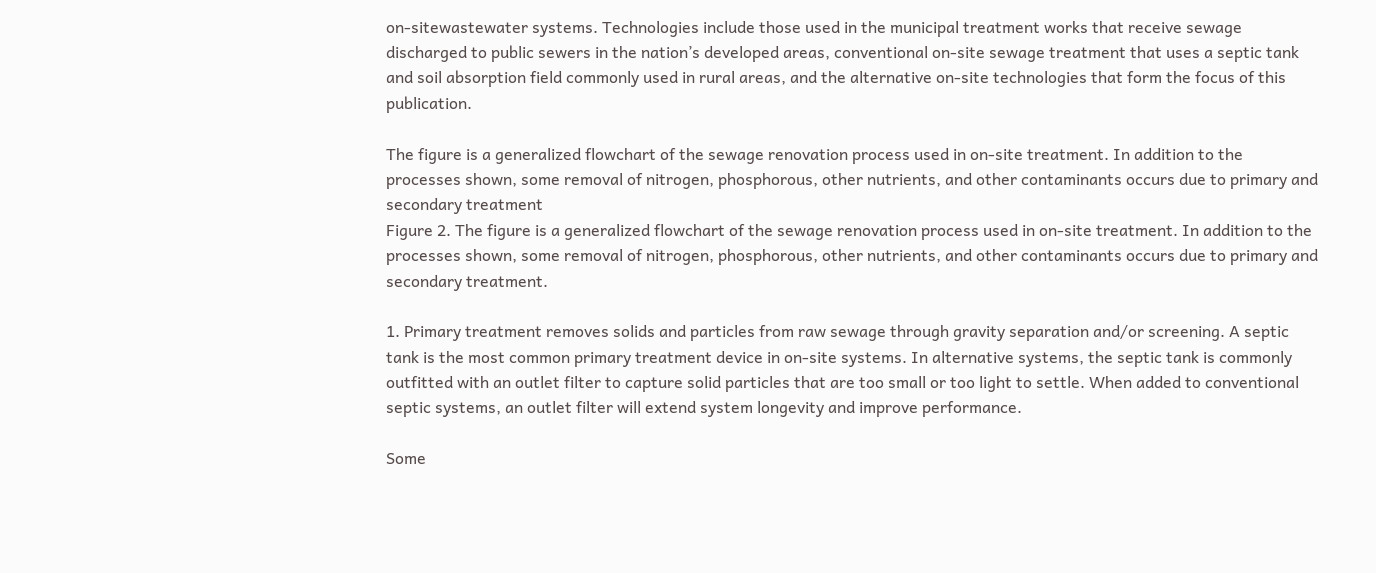on-sitewastewater systems. Technologies include those used in the municipal treatment works that receive sewage discharged to public sewers in the nation’s developed areas, conventional on-site sewage treatment that uses a septic tank and soil absorption field commonly used in rural areas, and the alternative on-site technologies that form the focus of this publication.

The figure is a generalized flowchart of the sewage renovation process used in on-site treatment. In addition to the processes shown, some removal of nitrogen, phosphorous, other nutrients, and other contaminants occurs due to primary and secondary treatment
Figure 2. The figure is a generalized flowchart of the sewage renovation process used in on-site treatment. In addition to the processes shown, some removal of nitrogen, phosphorous, other nutrients, and other contaminants occurs due to primary and secondary treatment.

1. Primary treatment removes solids and particles from raw sewage through gravity separation and/or screening. A septic tank is the most common primary treatment device in on-site systems. In alternative systems, the septic tank is commonly outfitted with an outlet filter to capture solid particles that are too small or too light to settle. When added to conventional septic systems, an outlet filter will extend system longevity and improve performance.

Some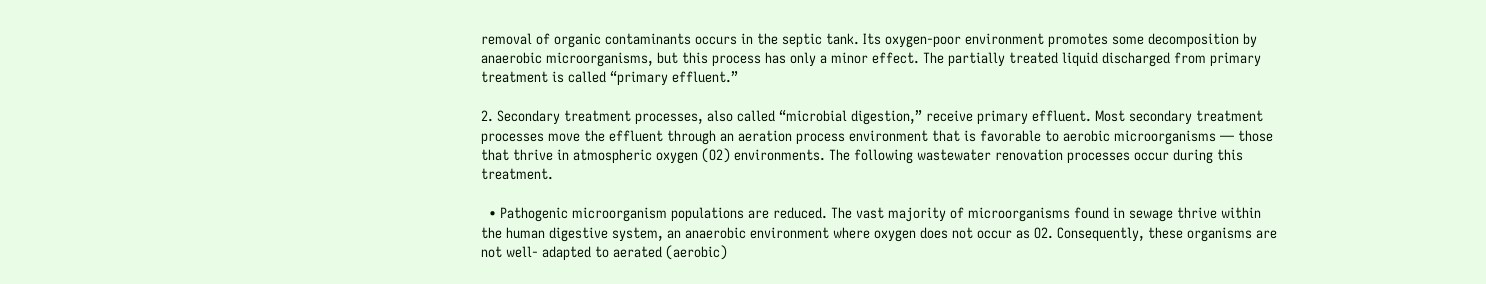removal of organic contaminants occurs in the septic tank. Its oxygen-poor environment promotes some decomposition by anaerobic microorganisms, but this process has only a minor effect. The partially treated liquid discharged from primary treatment is called “primary effluent.”

2. Secondary treatment processes, also called “microbial digestion,” receive primary effluent. Most secondary treatment processes move the effluent through an aeration process environment that is favorable to aerobic microorganisms — those that thrive in atmospheric oxygen (O2) environments. The following wastewater renovation processes occur during this treatment.

  • Pathogenic microorganism populations are reduced. The vast majority of microorganisms found in sewage thrive within the human digestive system, an anaerobic environment where oxygen does not occur as O2. Consequently, these organisms are not well- adapted to aerated (aerobic)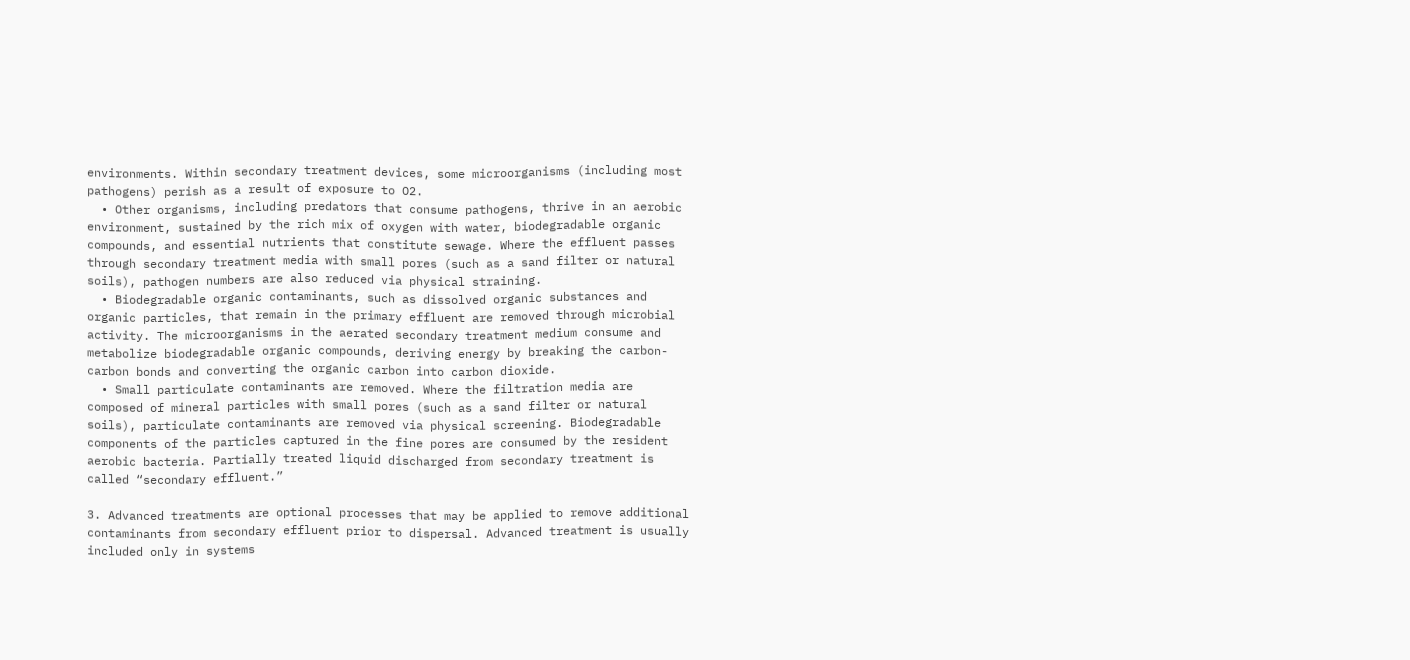environments. Within secondary treatment devices, some microorganisms (including most pathogens) perish as a result of exposure to O2.
  • Other organisms, including predators that consume pathogens, thrive in an aerobic environment, sustained by the rich mix of oxygen with water, biodegradable organic compounds, and essential nutrients that constitute sewage. Where the effluent passes through secondary treatment media with small pores (such as a sand filter or natural soils), pathogen numbers are also reduced via physical straining.
  • Biodegradable organic contaminants, such as dissolved organic substances and organic particles, that remain in the primary effluent are removed through microbial activity. The microorganisms in the aerated secondary treatment medium consume and metabolize biodegradable organic compounds, deriving energy by breaking the carbon-carbon bonds and converting the organic carbon into carbon dioxide.
  • Small particulate contaminants are removed. Where the filtration media are composed of mineral particles with small pores (such as a sand filter or natural soils), particulate contaminants are removed via physical screening. Biodegradable components of the particles captured in the fine pores are consumed by the resident aerobic bacteria. Partially treated liquid discharged from secondary treatment is called “secondary effluent.”

3. Advanced treatments are optional processes that may be applied to remove additional contaminants from secondary effluent prior to dispersal. Advanced treatment is usually included only in systems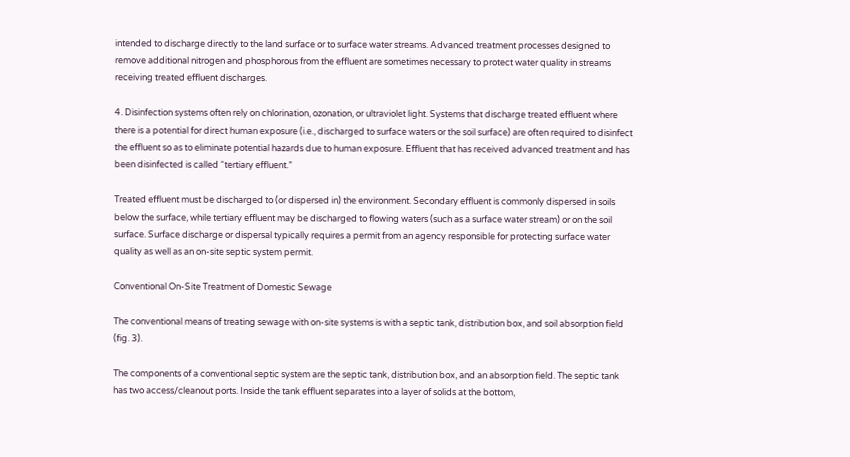intended to discharge directly to the land surface or to surface water streams. Advanced treatment processes designed to remove additional nitrogen and phosphorous from the effluent are sometimes necessary to protect water quality in streams receiving treated effluent discharges.

4. Disinfection systems often rely on chlorination, ozonation, or ultraviolet light. Systems that discharge treated effluent where there is a potential for direct human exposure (i.e., discharged to surface waters or the soil surface) are often required to disinfect the effluent so as to eliminate potential hazards due to human exposure. Effluent that has received advanced treatment and has been disinfected is called “tertiary effluent.”

Treated effluent must be discharged to (or dispersed in) the environment. Secondary effluent is commonly dispersed in soils below the surface, while tertiary effluent may be discharged to flowing waters (such as a surface water stream) or on the soil surface. Surface discharge or dispersal typically requires a permit from an agency responsible for protecting surface water quality as well as an on-site septic system permit.

Conventional On-Site Treatment of Domestic Sewage

The conventional means of treating sewage with on-site systems is with a septic tank, distribution box, and soil absorption field (fig. 3).

The components of a conventional septic system are the septic tank, distribution box, and an absorption field. The septic tank has two access/cleanout ports. Inside the tank effluent separates into a layer of solids at the bottom,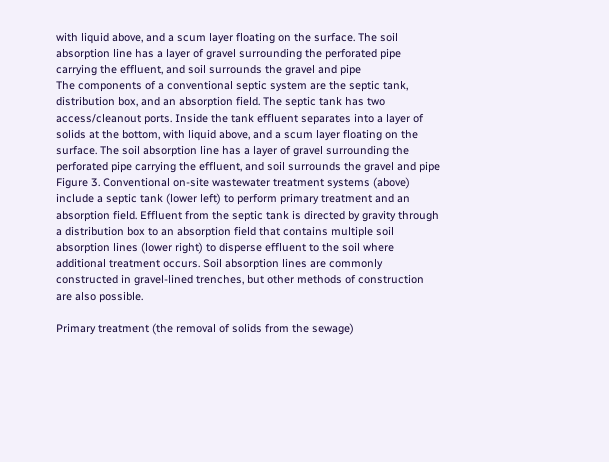with liquid above, and a scum layer floating on the surface. The soil absorption line has a layer of gravel surrounding the perforated pipe carrying the effluent, and soil surrounds the gravel and pipe
The components of a conventional septic system are the septic tank, distribution box, and an absorption field. The septic tank has two access/cleanout ports. Inside the tank effluent separates into a layer of solids at the bottom, with liquid above, and a scum layer floating on the surface. The soil absorption line has a layer of gravel surrounding the perforated pipe carrying the effluent, and soil surrounds the gravel and pipe
Figure 3. Conventional on-site wastewater treatment systems (above) include a septic tank (lower left) to perform primary treatment and an absorption field. Effluent from the septic tank is directed by gravity through a distribution box to an absorption field that contains multiple soil absorption lines (lower right) to disperse effluent to the soil where additional treatment occurs. Soil absorption lines are commonly constructed in gravel-lined trenches, but other methods of construction are also possible.

Primary treatment (the removal of solids from the sewage)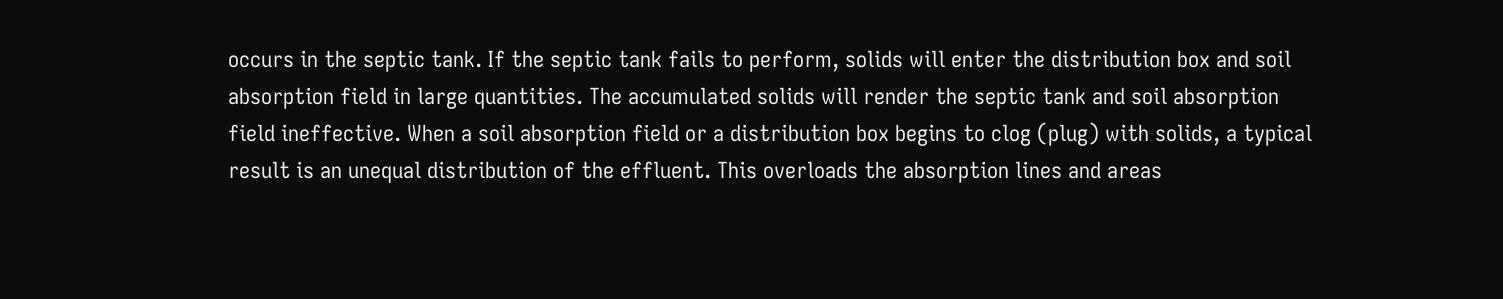occurs in the septic tank. If the septic tank fails to perform, solids will enter the distribution box and soil absorption field in large quantities. The accumulated solids will render the septic tank and soil absorption field ineffective. When a soil absorption field or a distribution box begins to clog (plug) with solids, a typical result is an unequal distribution of the effluent. This overloads the absorption lines and areas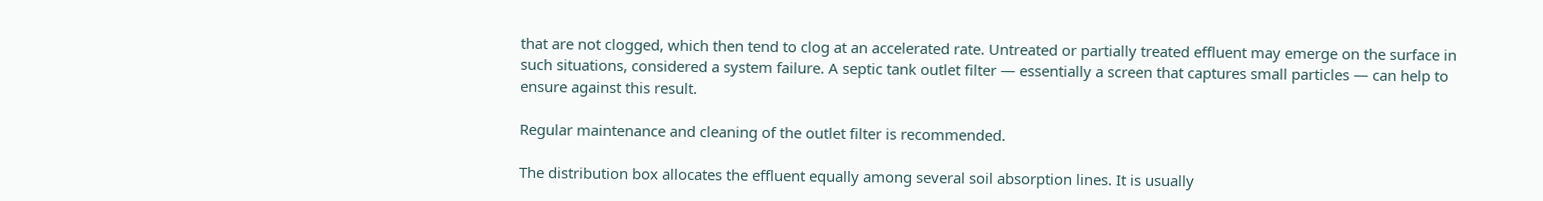that are not clogged, which then tend to clog at an accelerated rate. Untreated or partially treated effluent may emerge on the surface in such situations, considered a system failure. A septic tank outlet filter — essentially a screen that captures small particles — can help to ensure against this result.

Regular maintenance and cleaning of the outlet filter is recommended.

The distribution box allocates the effluent equally among several soil absorption lines. It is usually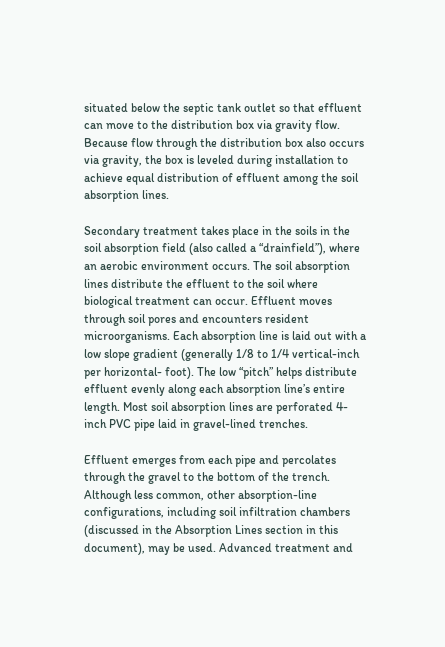situated below the septic tank outlet so that effluent can move to the distribution box via gravity flow. Because flow through the distribution box also occurs via gravity, the box is leveled during installation to achieve equal distribution of effluent among the soil absorption lines.

Secondary treatment takes place in the soils in the soil absorption field (also called a “drainfield”), where an aerobic environment occurs. The soil absorption lines distribute the effluent to the soil where biological treatment can occur. Effluent moves through soil pores and encounters resident microorganisms. Each absorption line is laid out with a low slope gradient (generally 1/8 to 1/4 vertical-inch per horizontal- foot). The low “pitch” helps distribute effluent evenly along each absorption line’s entire length. Most soil absorption lines are perforated 4-inch PVC pipe laid in gravel-lined trenches.

Effluent emerges from each pipe and percolates through the gravel to the bottom of the trench. Although less common, other absorption-line configurations, including soil infiltration chambers (discussed in the Absorption Lines section in this document), may be used. Advanced treatment and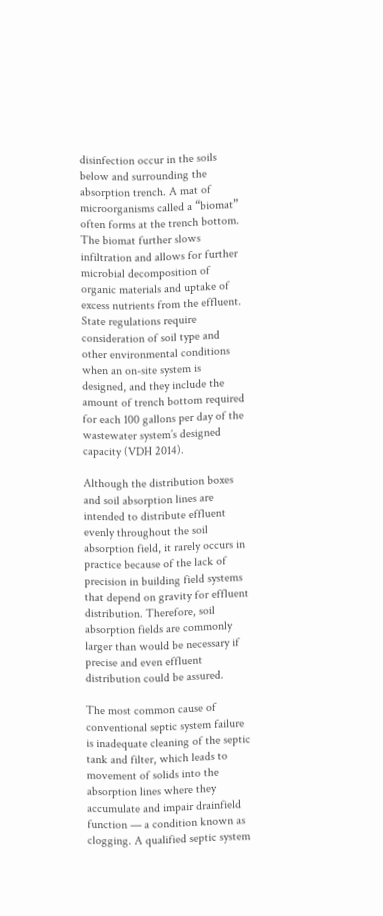disinfection occur in the soils below and surrounding the absorption trench. A mat of microorganisms called a “biomat” often forms at the trench bottom. The biomat further slows infiltration and allows for further microbial decomposition of organic materials and uptake of excess nutrients from the effluent. State regulations require consideration of soil type and other environmental conditions when an on-site system is designed, and they include the amount of trench bottom required for each 100 gallons per day of the wastewater system’s designed capacity (VDH 2014).

Although the distribution boxes and soil absorption lines are intended to distribute effluent evenly throughout the soil absorption field, it rarely occurs in practice because of the lack of precision in building field systems that depend on gravity for effluent distribution. Therefore, soil absorption fields are commonly larger than would be necessary if precise and even effluent distribution could be assured.

The most common cause of conventional septic system failure is inadequate cleaning of the septic tank and filter, which leads to movement of solids into the absorption lines where they accumulate and impair drainfield function — a condition known as clogging. A qualified septic system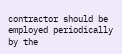contractor should be employed periodically by the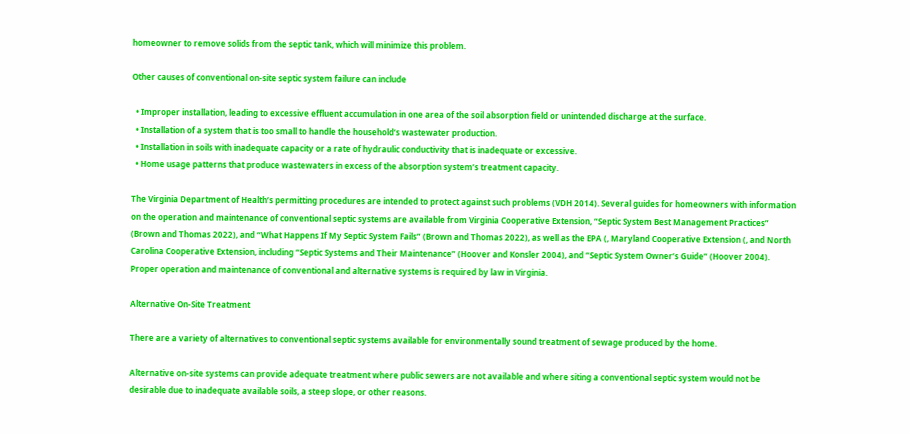homeowner to remove solids from the septic tank, which will minimize this problem.

Other causes of conventional on-site septic system failure can include

  • Improper installation, leading to excessive effluent accumulation in one area of the soil absorption field or unintended discharge at the surface.
  • Installation of a system that is too small to handle the household’s wastewater production.
  • Installation in soils with inadequate capacity or a rate of hydraulic conductivity that is inadequate or excessive.
  • Home usage patterns that produce wastewaters in excess of the absorption system’s treatment capacity.

The Virginia Department of Health’s permitting procedures are intended to protect against such problems (VDH 2014). Several guides for homeowners with information on the operation and maintenance of conventional septic systems are available from Virginia Cooperative Extension, “Septic System Best Management Practices” (Brown and Thomas 2022), and “What Happens If My Septic System Fails” (Brown and Thomas 2022), as well as the EPA (, Maryland Cooperative Extension (, and North Carolina Cooperative Extension, including “Septic Systems and Their Maintenance” (Hoover and Konsler 2004), and “Septic System Owner’s Guide” (Hoover 2004). Proper operation and maintenance of conventional and alternative systems is required by law in Virginia.

Alternative On-Site Treatment

There are a variety of alternatives to conventional septic systems available for environmentally sound treatment of sewage produced by the home.

Alternative on-site systems can provide adequate treatment where public sewers are not available and where siting a conventional septic system would not be desirable due to inadequate available soils, a steep slope, or other reasons.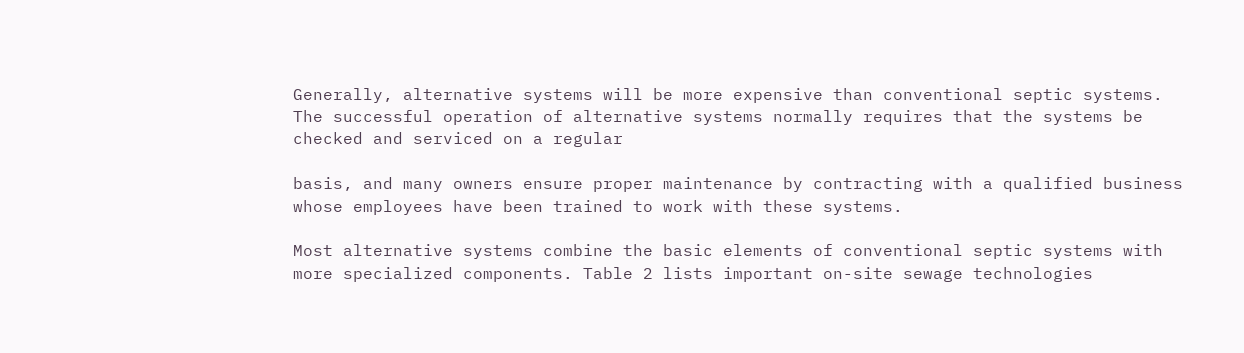Generally, alternative systems will be more expensive than conventional septic systems. The successful operation of alternative systems normally requires that the systems be checked and serviced on a regular

basis, and many owners ensure proper maintenance by contracting with a qualified business whose employees have been trained to work with these systems.

Most alternative systems combine the basic elements of conventional septic systems with more specialized components. Table 2 lists important on-site sewage technologies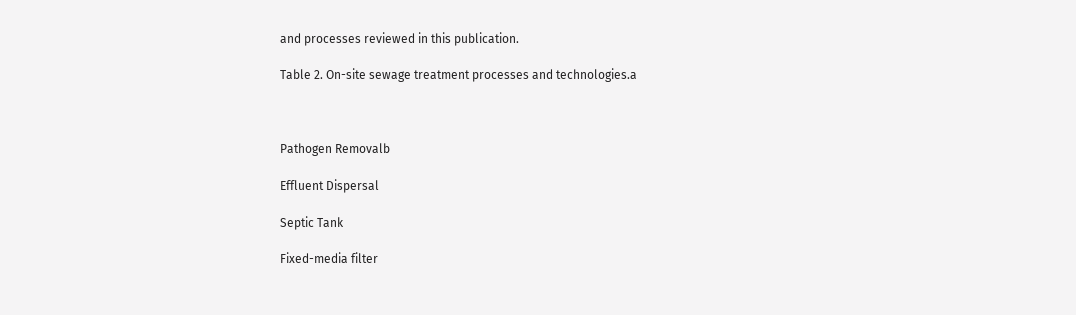and processes reviewed in this publication.

Table 2. On-site sewage treatment processes and technologies.a



Pathogen Removalb

Effluent Dispersal

Septic Tank

Fixed-media filter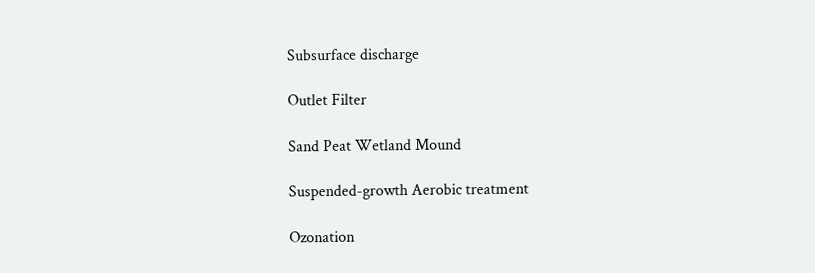Subsurface discharge

Outlet Filter

Sand Peat Wetland Mound

Suspended-growth Aerobic treatment

Ozonation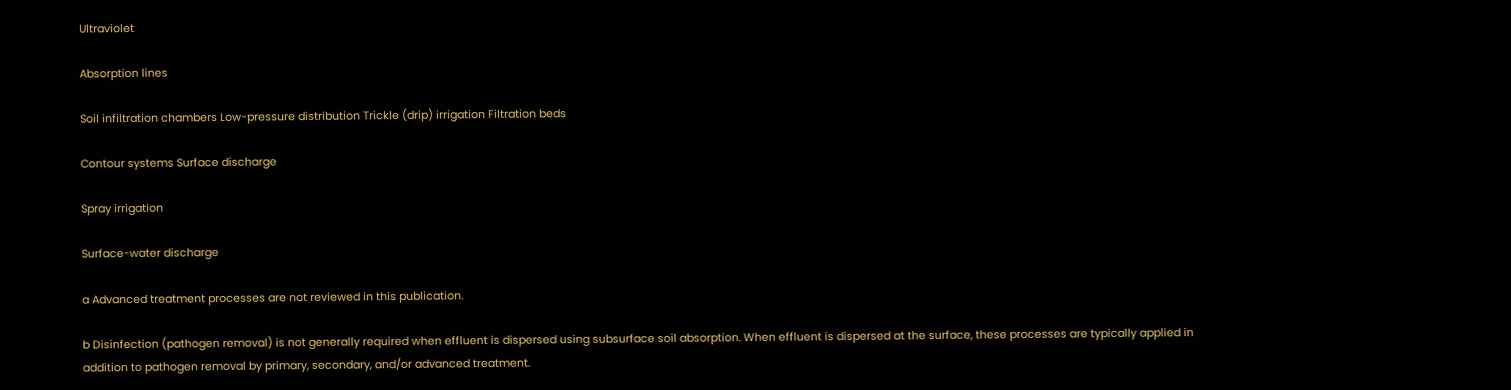Ultraviolet

Absorption lines

Soil infiltration chambers Low-pressure distribution Trickle (drip) irrigation Filtration beds

Contour systems Surface discharge

Spray irrigation

Surface-water discharge

a Advanced treatment processes are not reviewed in this publication.

b Disinfection (pathogen removal) is not generally required when effluent is dispersed using subsurface soil absorption. When effluent is dispersed at the surface, these processes are typically applied in addition to pathogen removal by primary, secondary, and/or advanced treatment.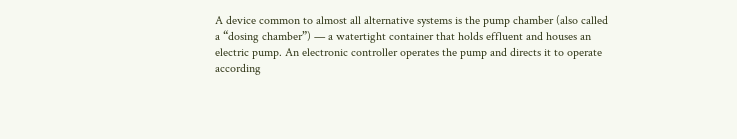A device common to almost all alternative systems is the pump chamber (also called a “dosing chamber”) — a watertight container that holds effluent and houses an electric pump. An electronic controller operates the pump and directs it to operate according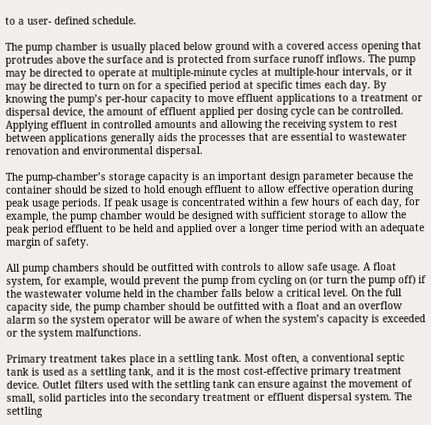to a user- defined schedule.

The pump chamber is usually placed below ground with a covered access opening that protrudes above the surface and is protected from surface runoff inflows. The pump may be directed to operate at multiple-minute cycles at multiple-hour intervals, or it may be directed to turn on for a specified period at specific times each day. By knowing the pump’s per-hour capacity to move effluent applications to a treatment or dispersal device, the amount of effluent applied per dosing cycle can be controlled. Applying effluent in controlled amounts and allowing the receiving system to rest between applications generally aids the processes that are essential to wastewater renovation and environmental dispersal.

The pump-chamber’s storage capacity is an important design parameter because the container should be sized to hold enough effluent to allow effective operation during peak usage periods. If peak usage is concentrated within a few hours of each day, for example, the pump chamber would be designed with sufficient storage to allow the peak period effluent to be held and applied over a longer time period with an adequate margin of safety.

All pump chambers should be outfitted with controls to allow safe usage. A float system, for example, would prevent the pump from cycling on (or turn the pump off) if the wastewater volume held in the chamber falls below a critical level. On the full capacity side, the pump chamber should be outfitted with a float and an overflow alarm so the system operator will be aware of when the system’s capacity is exceeded or the system malfunctions.

Primary treatment takes place in a settling tank. Most often, a conventional septic tank is used as a settling tank, and it is the most cost-effective primary treatment device. Outlet filters used with the settling tank can ensure against the movement of small, solid particles into the secondary treatment or effluent dispersal system. The settling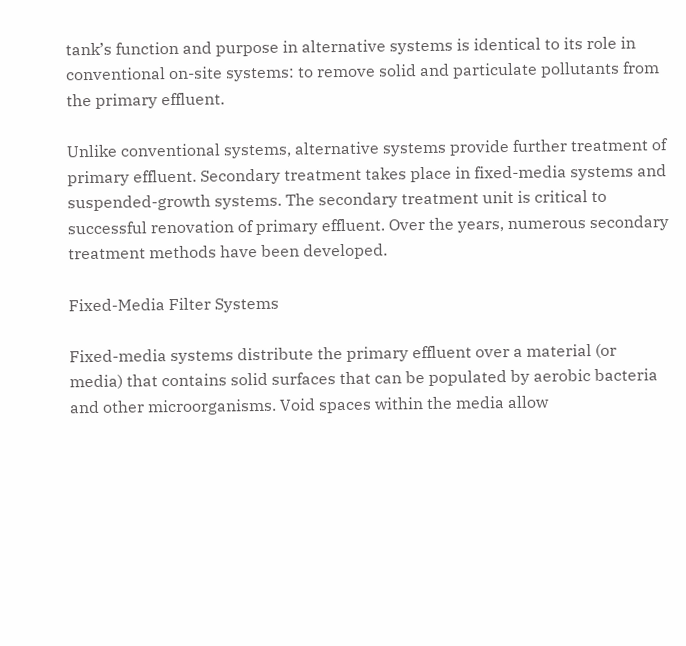tank’s function and purpose in alternative systems is identical to its role in conventional on-site systems: to remove solid and particulate pollutants from the primary effluent.

Unlike conventional systems, alternative systems provide further treatment of primary effluent. Secondary treatment takes place in fixed-media systems and suspended-growth systems. The secondary treatment unit is critical to successful renovation of primary effluent. Over the years, numerous secondary treatment methods have been developed.

Fixed-Media Filter Systems

Fixed-media systems distribute the primary effluent over a material (or media) that contains solid surfaces that can be populated by aerobic bacteria and other microorganisms. Void spaces within the media allow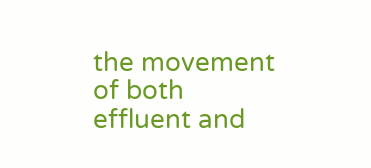the movement of both effluent and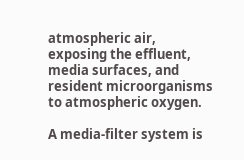atmospheric air, exposing the effluent, media surfaces, and resident microorganisms to atmospheric oxygen.

A media-filter system is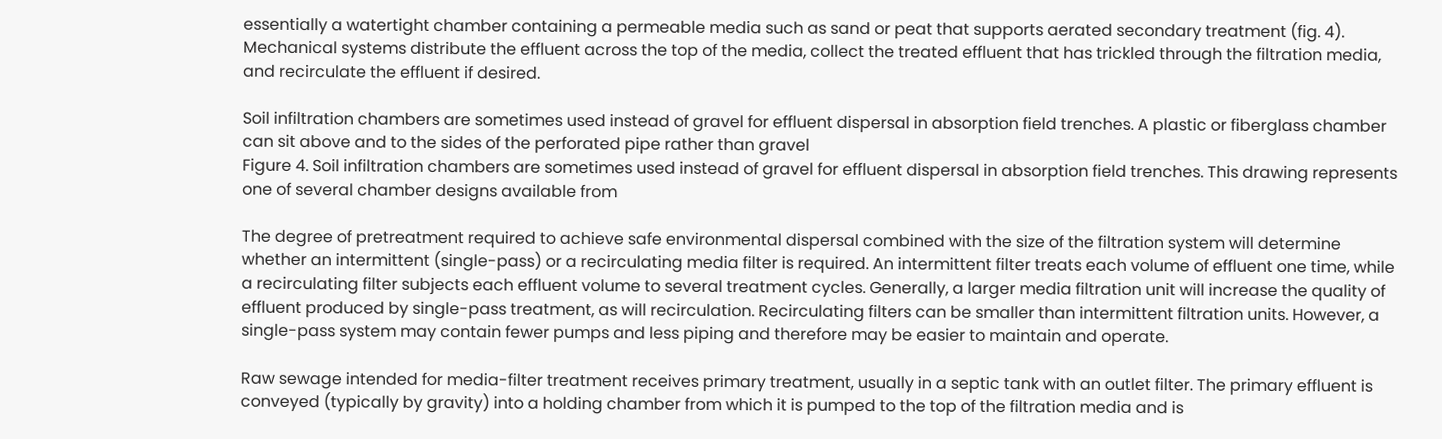essentially a watertight chamber containing a permeable media such as sand or peat that supports aerated secondary treatment (fig. 4). Mechanical systems distribute the effluent across the top of the media, collect the treated effluent that has trickled through the filtration media, and recirculate the effluent if desired.

Soil infiltration chambers are sometimes used instead of gravel for effluent dispersal in absorption field trenches. A plastic or fiberglass chamber can sit above and to the sides of the perforated pipe rather than gravel
Figure 4. Soil infiltration chambers are sometimes used instead of gravel for effluent dispersal in absorption field trenches. This drawing represents one of several chamber designs available from

The degree of pretreatment required to achieve safe environmental dispersal combined with the size of the filtration system will determine whether an intermittent (single-pass) or a recirculating media filter is required. An intermittent filter treats each volume of effluent one time, while a recirculating filter subjects each effluent volume to several treatment cycles. Generally, a larger media filtration unit will increase the quality of effluent produced by single-pass treatment, as will recirculation. Recirculating filters can be smaller than intermittent filtration units. However, a single-pass system may contain fewer pumps and less piping and therefore may be easier to maintain and operate.

Raw sewage intended for media-filter treatment receives primary treatment, usually in a septic tank with an outlet filter. The primary effluent is conveyed (typically by gravity) into a holding chamber from which it is pumped to the top of the filtration media and is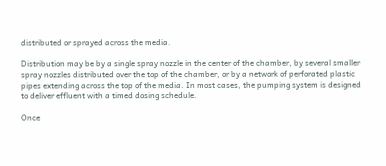distributed or sprayed across the media.

Distribution may be by a single spray nozzle in the center of the chamber, by several smaller spray nozzles distributed over the top of the chamber, or by a network of perforated plastic pipes extending across the top of the media. In most cases, the pumping system is designed to deliver effluent with a timed dosing schedule.

Once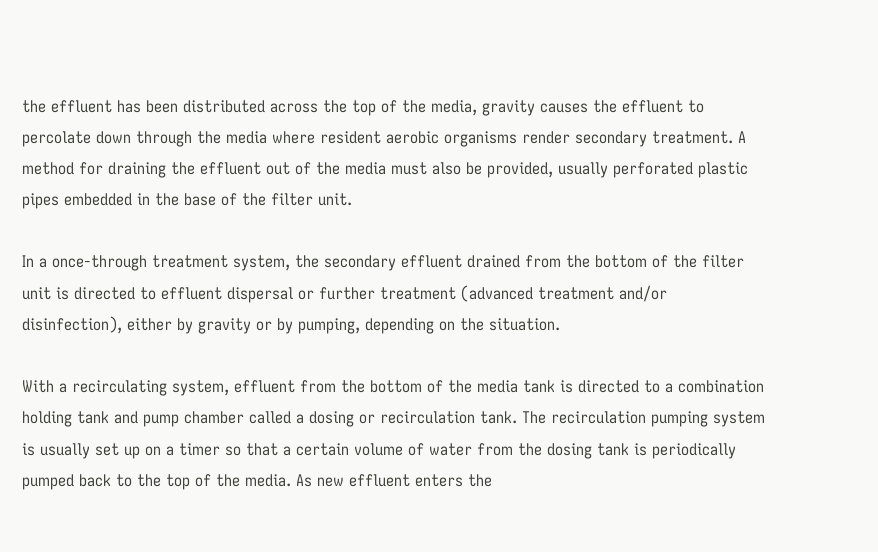the effluent has been distributed across the top of the media, gravity causes the effluent to percolate down through the media where resident aerobic organisms render secondary treatment. A method for draining the effluent out of the media must also be provided, usually perforated plastic pipes embedded in the base of the filter unit.

In a once-through treatment system, the secondary effluent drained from the bottom of the filter unit is directed to effluent dispersal or further treatment (advanced treatment and/or disinfection), either by gravity or by pumping, depending on the situation.

With a recirculating system, effluent from the bottom of the media tank is directed to a combination holding tank and pump chamber called a dosing or recirculation tank. The recirculation pumping system is usually set up on a timer so that a certain volume of water from the dosing tank is periodically pumped back to the top of the media. As new effluent enters the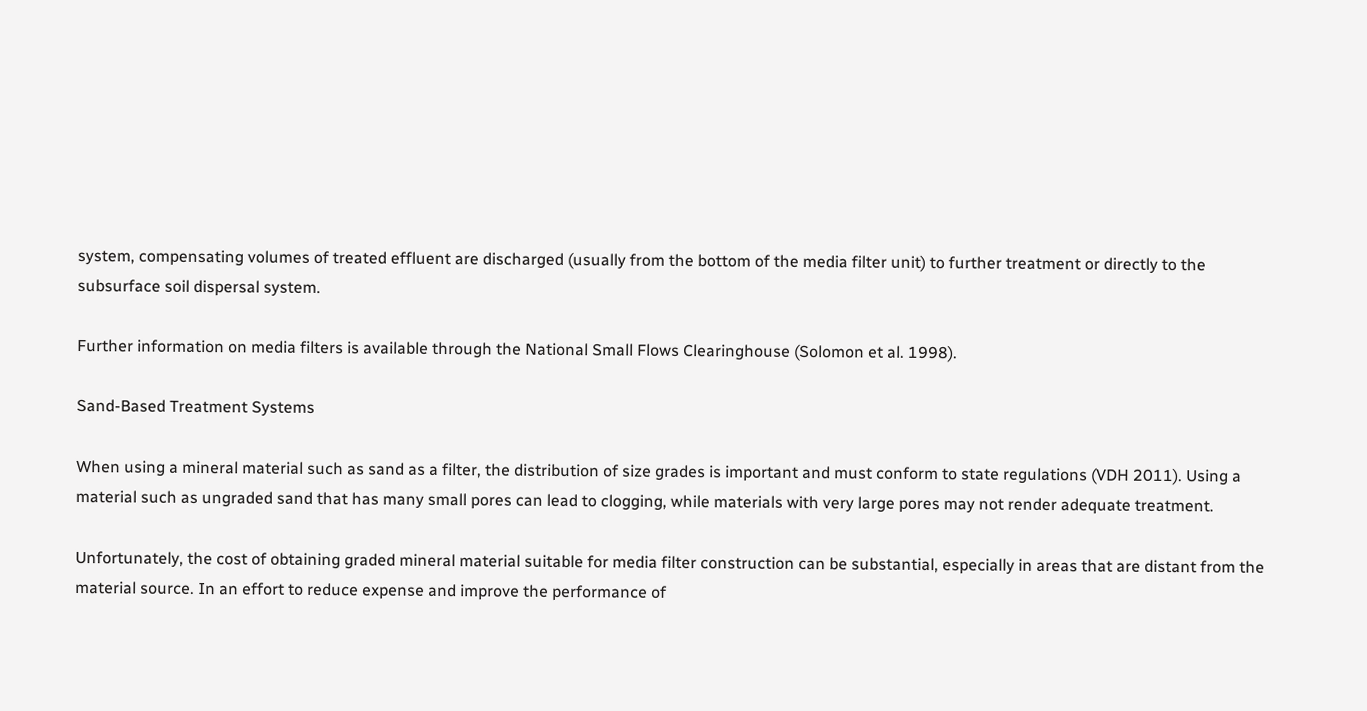system, compensating volumes of treated effluent are discharged (usually from the bottom of the media filter unit) to further treatment or directly to the subsurface soil dispersal system.

Further information on media filters is available through the National Small Flows Clearinghouse (Solomon et al. 1998).

Sand-Based Treatment Systems

When using a mineral material such as sand as a filter, the distribution of size grades is important and must conform to state regulations (VDH 2011). Using a material such as ungraded sand that has many small pores can lead to clogging, while materials with very large pores may not render adequate treatment.

Unfortunately, the cost of obtaining graded mineral material suitable for media filter construction can be substantial, especially in areas that are distant from the material source. In an effort to reduce expense and improve the performance of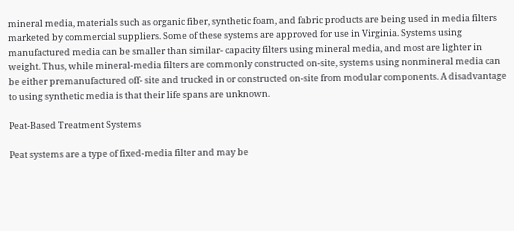mineral media, materials such as organic fiber, synthetic foam, and fabric products are being used in media filters marketed by commercial suppliers. Some of these systems are approved for use in Virginia. Systems using manufactured media can be smaller than similar- capacity filters using mineral media, and most are lighter in weight. Thus, while mineral-media filters are commonly constructed on-site, systems using nonmineral media can be either premanufactured off- site and trucked in or constructed on-site from modular components. A disadvantage to using synthetic media is that their life spans are unknown.

Peat-Based Treatment Systems

Peat systems are a type of fixed-media filter and may be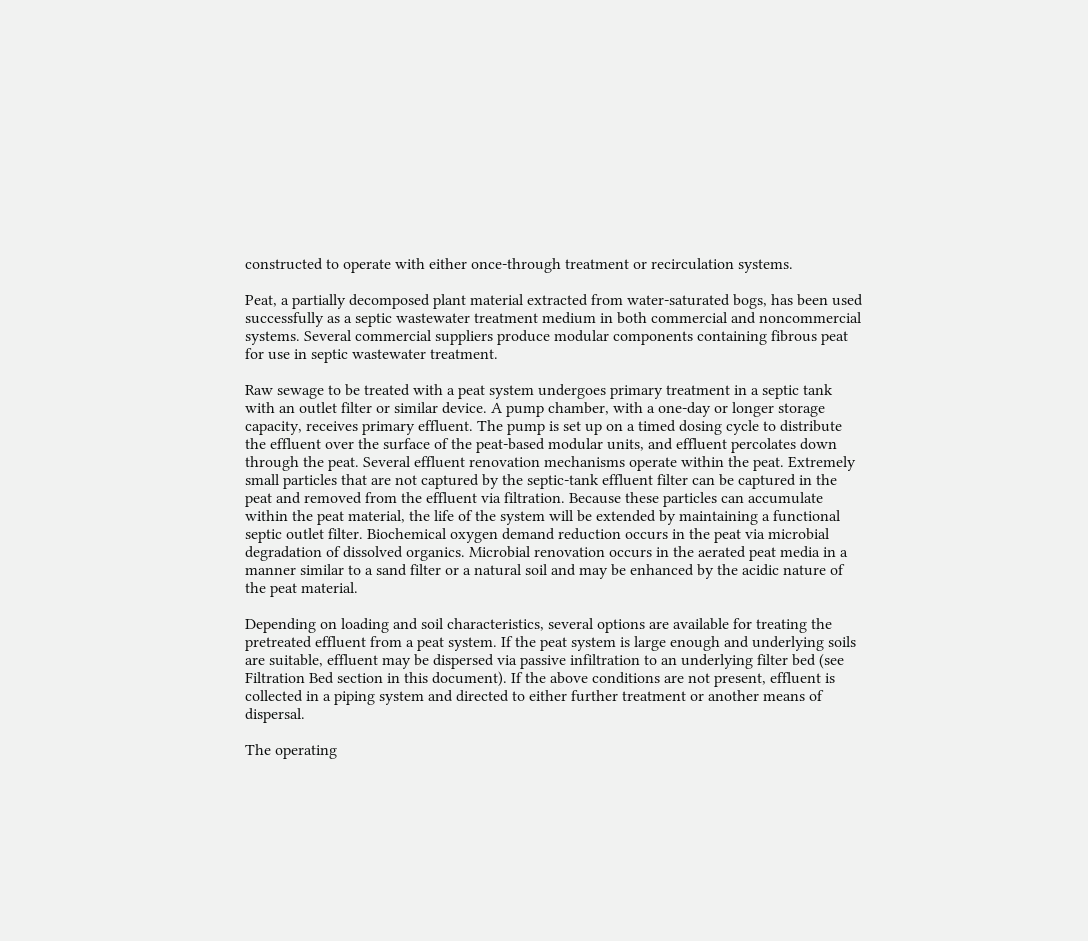constructed to operate with either once-through treatment or recirculation systems.

Peat, a partially decomposed plant material extracted from water-saturated bogs, has been used successfully as a septic wastewater treatment medium in both commercial and noncommercial systems. Several commercial suppliers produce modular components containing fibrous peat for use in septic wastewater treatment.

Raw sewage to be treated with a peat system undergoes primary treatment in a septic tank with an outlet filter or similar device. A pump chamber, with a one-day or longer storage capacity, receives primary effluent. The pump is set up on a timed dosing cycle to distribute the effluent over the surface of the peat-based modular units, and effluent percolates down through the peat. Several effluent renovation mechanisms operate within the peat. Extremely small particles that are not captured by the septic-tank effluent filter can be captured in the peat and removed from the effluent via filtration. Because these particles can accumulate within the peat material, the life of the system will be extended by maintaining a functional septic outlet filter. Biochemical oxygen demand reduction occurs in the peat via microbial degradation of dissolved organics. Microbial renovation occurs in the aerated peat media in a manner similar to a sand filter or a natural soil and may be enhanced by the acidic nature of the peat material.

Depending on loading and soil characteristics, several options are available for treating the pretreated effluent from a peat system. If the peat system is large enough and underlying soils are suitable, effluent may be dispersed via passive infiltration to an underlying filter bed (see Filtration Bed section in this document). If the above conditions are not present, effluent is collected in a piping system and directed to either further treatment or another means of dispersal.

The operating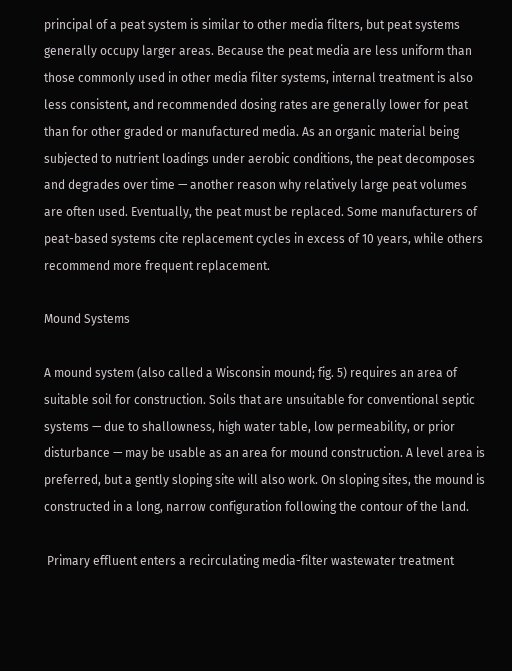principal of a peat system is similar to other media filters, but peat systems generally occupy larger areas. Because the peat media are less uniform than those commonly used in other media filter systems, internal treatment is also less consistent, and recommended dosing rates are generally lower for peat than for other graded or manufactured media. As an organic material being subjected to nutrient loadings under aerobic conditions, the peat decomposes and degrades over time — another reason why relatively large peat volumes are often used. Eventually, the peat must be replaced. Some manufacturers of peat-based systems cite replacement cycles in excess of 10 years, while others recommend more frequent replacement.

Mound Systems

A mound system (also called a Wisconsin mound; fig. 5) requires an area of suitable soil for construction. Soils that are unsuitable for conventional septic systems — due to shallowness, high water table, low permeability, or prior disturbance — may be usable as an area for mound construction. A level area is preferred, but a gently sloping site will also work. On sloping sites, the mound is constructed in a long, narrow configuration following the contour of the land.

 Primary effluent enters a recirculating media-filter wastewater treatment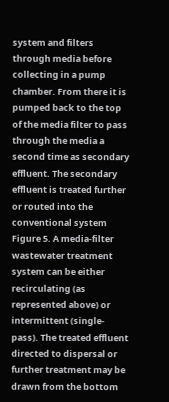system and filters through media before collecting in a pump chamber. From there it is pumped back to the top of the media filter to pass through the media a second time as secondary effluent. The secondary effluent is treated further or routed into the conventional system
Figure 5. A media-filter wastewater treatment system can be either recirculating (as represented above) or intermittent (single- pass). The treated effluent directed to dispersal or further treatment may be drawn from the bottom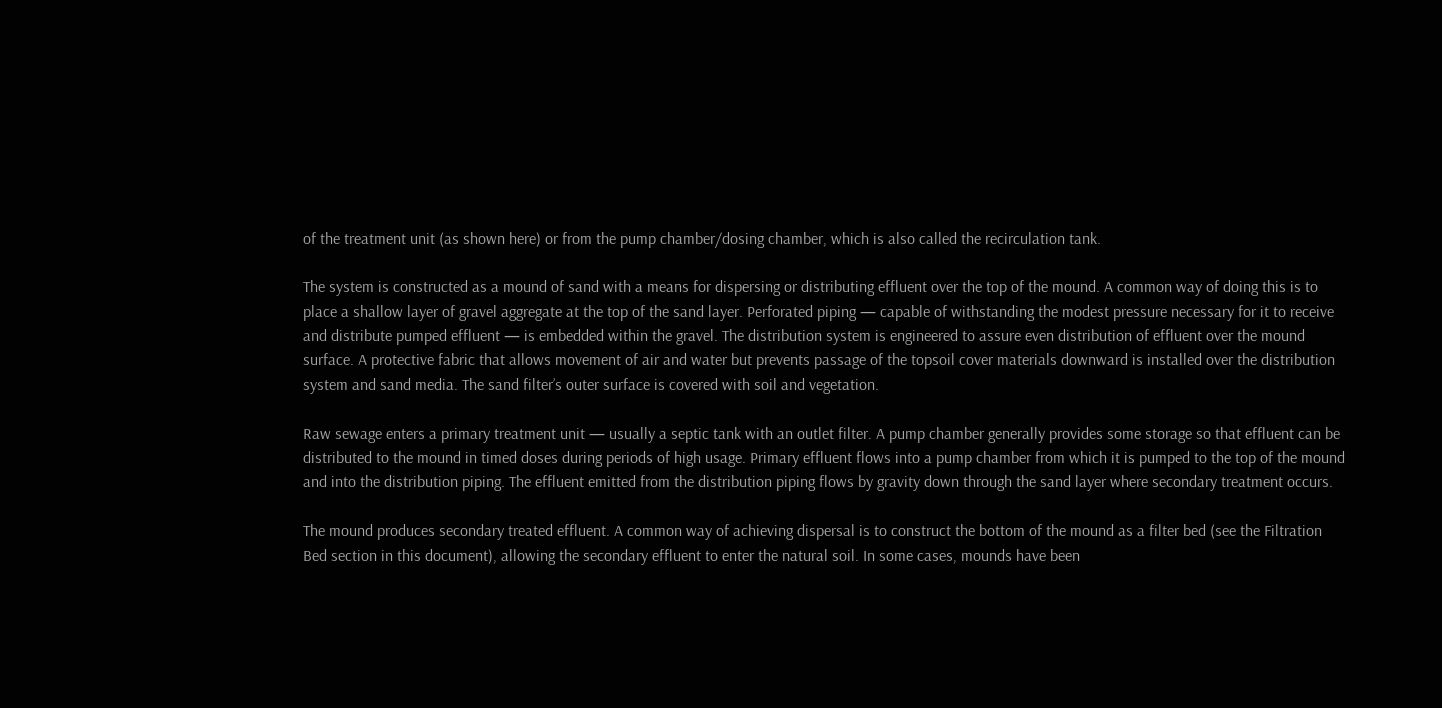of the treatment unit (as shown here) or from the pump chamber/dosing chamber, which is also called the recirculation tank.

The system is constructed as a mound of sand with a means for dispersing or distributing effluent over the top of the mound. A common way of doing this is to place a shallow layer of gravel aggregate at the top of the sand layer. Perforated piping — capable of withstanding the modest pressure necessary for it to receive and distribute pumped effluent — is embedded within the gravel. The distribution system is engineered to assure even distribution of effluent over the mound surface. A protective fabric that allows movement of air and water but prevents passage of the topsoil cover materials downward is installed over the distribution system and sand media. The sand filter’s outer surface is covered with soil and vegetation.

Raw sewage enters a primary treatment unit — usually a septic tank with an outlet filter. A pump chamber generally provides some storage so that effluent can be distributed to the mound in timed doses during periods of high usage. Primary effluent flows into a pump chamber from which it is pumped to the top of the mound and into the distribution piping. The effluent emitted from the distribution piping flows by gravity down through the sand layer where secondary treatment occurs.

The mound produces secondary treated effluent. A common way of achieving dispersal is to construct the bottom of the mound as a filter bed (see the Filtration Bed section in this document), allowing the secondary effluent to enter the natural soil. In some cases, mounds have been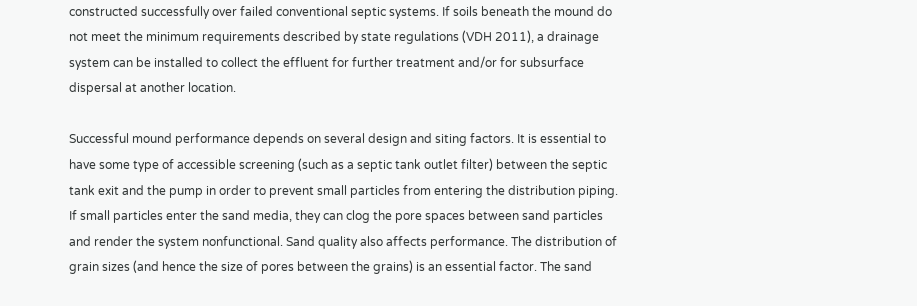constructed successfully over failed conventional septic systems. If soils beneath the mound do not meet the minimum requirements described by state regulations (VDH 2011), a drainage system can be installed to collect the effluent for further treatment and/or for subsurface dispersal at another location.

Successful mound performance depends on several design and siting factors. It is essential to have some type of accessible screening (such as a septic tank outlet filter) between the septic tank exit and the pump in order to prevent small particles from entering the distribution piping. If small particles enter the sand media, they can clog the pore spaces between sand particles and render the system nonfunctional. Sand quality also affects performance. The distribution of grain sizes (and hence the size of pores between the grains) is an essential factor. The sand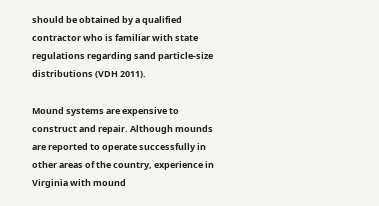should be obtained by a qualified contractor who is familiar with state regulations regarding sand particle-size distributions (VDH 2011).

Mound systems are expensive to construct and repair. Although mounds are reported to operate successfully in other areas of the country, experience in Virginia with mound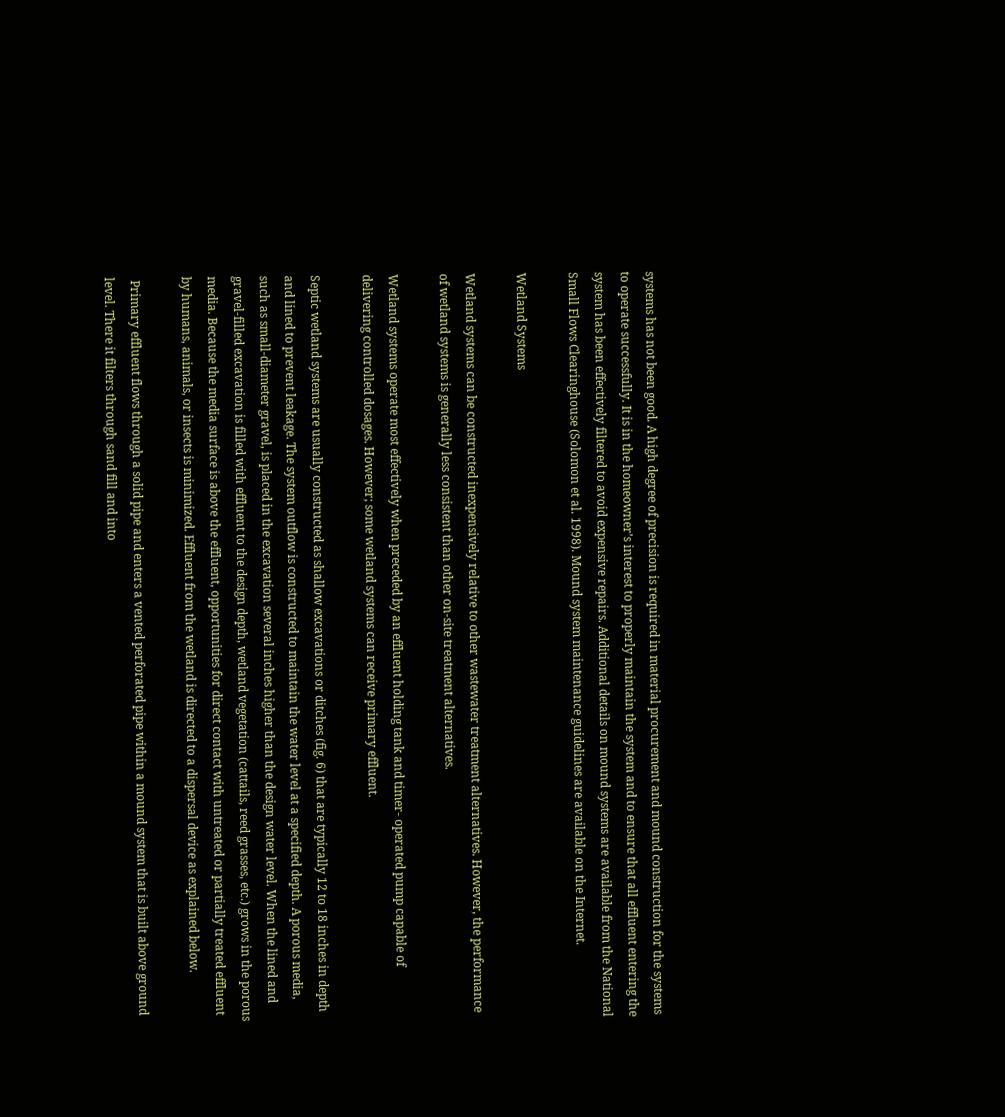systems has not been good. A high degree of precision is required in material procurement and mound construction for the systems to operate successfully. It is in the homeowner’s interest to properly maintain the system and to ensure that all effluent entering the system has been effectively filtered to avoid expensive repairs. Additional details on mound systems are available from the National Small Flows Clearinghouse (Solomon et al. 1998). Mound system maintenance guidelines are available on the Internet.

Wetland Systems

Wetland systems can be constructed inexpensively relative to other wastewater treatment alternatives. However, the performance of wetland systems is generally less consistent than other on-site treatment alternatives.

Wetland systems operate most effectively when preceded by an effluent holding tank and timer- operated pump capable of delivering controlled dosages. However; some wetland systems can receive primary effluent.

Septic wetland systems are usually constructed as shallow excavations or ditches (fig. 6) that are typically 12 to 18 inches in depth and lined to prevent leakage. The system outflow is constructed to maintain the water level at a specified depth. A porous media, such as small-diameter gravel, is placed in the excavation several inches higher than the design water level. When the lined and gravel-filled excavation is filled with effluent to the design depth, wetland vegetation (cattails, reed grasses, etc.) grows in the porous media. Because the media surface is above the effluent, opportunities for direct contact with untreated or partially treated effluent by humans, animals, or insects is minimized. Effluent from the wetland is directed to a dispersal device as explained below.

 Primary effluent flows through a solid pipe and enters a vented perforated pipe within a mound system that is built above ground level. There it filters through sand fill and into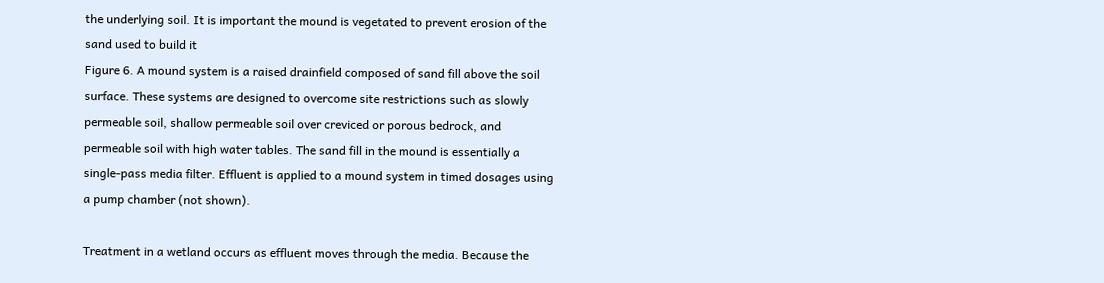the underlying soil. It is important the mound is vegetated to prevent erosion of the sand used to build it
Figure 6. A mound system is a raised drainfield composed of sand fill above the soil surface. These systems are designed to overcome site restrictions such as slowly permeable soil, shallow permeable soil over creviced or porous bedrock, and permeable soil with high water tables. The sand fill in the mound is essentially a single-pass media filter. Effluent is applied to a mound system in timed dosages using a pump chamber (not shown).

Treatment in a wetland occurs as effluent moves through the media. Because the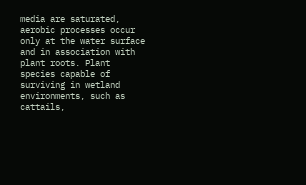media are saturated, aerobic processes occur only at the water surface and in association with plant roots. Plant species capable of surviving in wetland environments, such as cattails,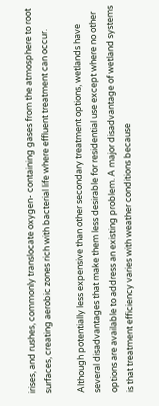irises, and rushes, commonly translocate oxygen- containing gases from the atmosphere to root surfaces, creating aerobic zones rich with bacterial life where effluent treatment can occur.

Although potentially less expensive than other secondary treatment options, wetlands have several disadvantages that make them less desirable for residential use except where no other options are available to address an existing problem. A major disadvantage of wetland systems is that treatment efficiency varies with weather conditions because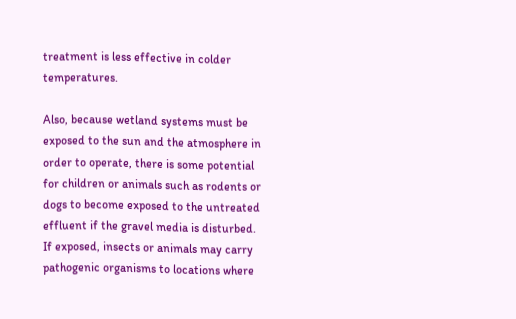treatment is less effective in colder temperatures.

Also, because wetland systems must be exposed to the sun and the atmosphere in order to operate, there is some potential for children or animals such as rodents or dogs to become exposed to the untreated effluent if the gravel media is disturbed. If exposed, insects or animals may carry pathogenic organisms to locations where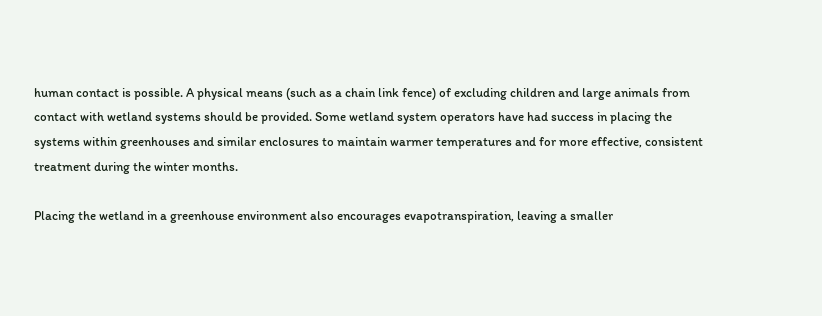human contact is possible. A physical means (such as a chain link fence) of excluding children and large animals from contact with wetland systems should be provided. Some wetland system operators have had success in placing the systems within greenhouses and similar enclosures to maintain warmer temperatures and for more effective, consistent treatment during the winter months.

Placing the wetland in a greenhouse environment also encourages evapotranspiration, leaving a smaller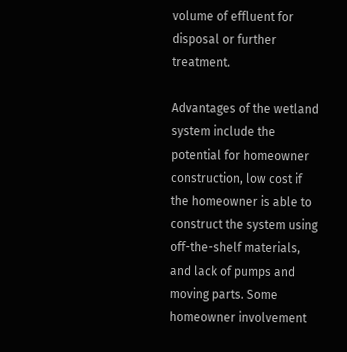volume of effluent for disposal or further treatment.

Advantages of the wetland system include the potential for homeowner construction, low cost if the homeowner is able to construct the system using off-the-shelf materials, and lack of pumps and moving parts. Some homeowner involvement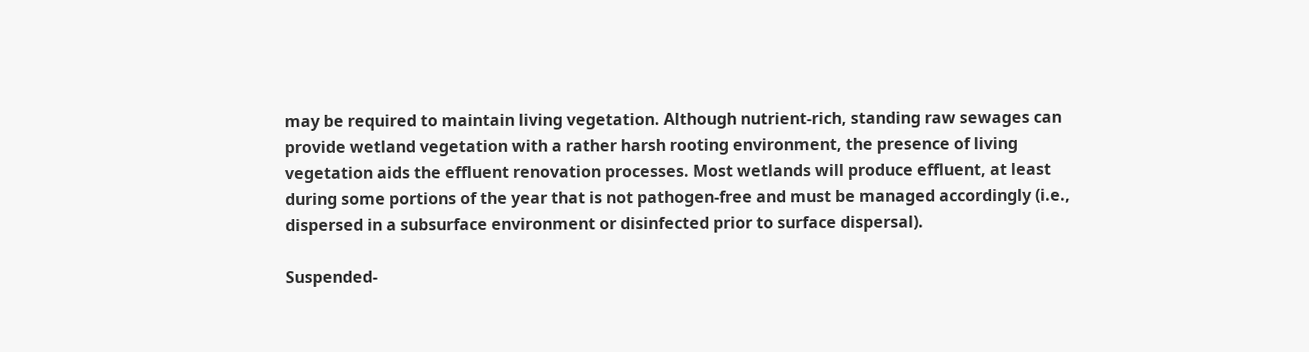may be required to maintain living vegetation. Although nutrient-rich, standing raw sewages can provide wetland vegetation with a rather harsh rooting environment, the presence of living vegetation aids the effluent renovation processes. Most wetlands will produce effluent, at least during some portions of the year that is not pathogen-free and must be managed accordingly (i.e., dispersed in a subsurface environment or disinfected prior to surface dispersal).

Suspended-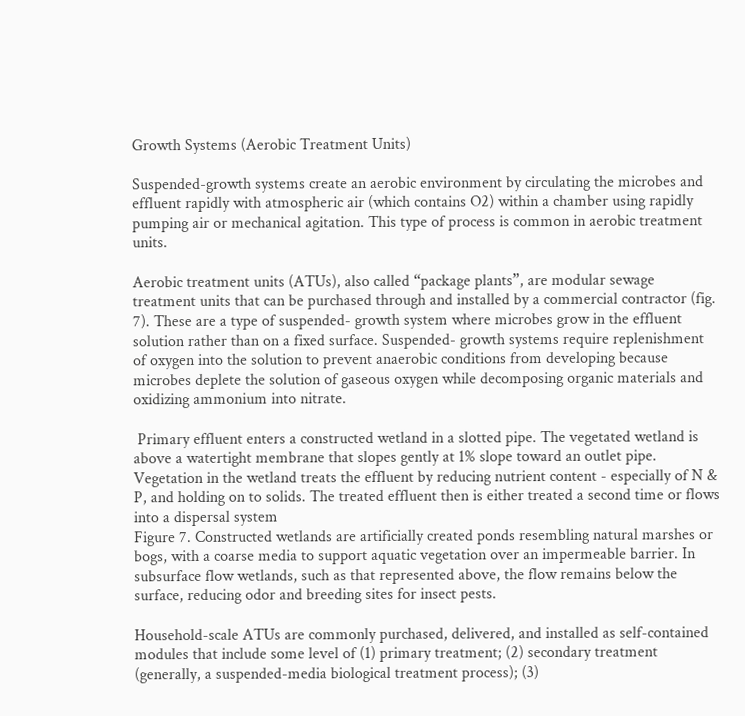Growth Systems (Aerobic Treatment Units)

Suspended-growth systems create an aerobic environment by circulating the microbes and effluent rapidly with atmospheric air (which contains O2) within a chamber using rapidly pumping air or mechanical agitation. This type of process is common in aerobic treatment units.

Aerobic treatment units (ATUs), also called “package plants”, are modular sewage treatment units that can be purchased through and installed by a commercial contractor (fig. 7). These are a type of suspended- growth system where microbes grow in the effluent solution rather than on a fixed surface. Suspended- growth systems require replenishment of oxygen into the solution to prevent anaerobic conditions from developing because microbes deplete the solution of gaseous oxygen while decomposing organic materials and oxidizing ammonium into nitrate.

 Primary effluent enters a constructed wetland in a slotted pipe. The vegetated wetland is above a watertight membrane that slopes gently at 1% slope toward an outlet pipe. Vegetation in the wetland treats the effluent by reducing nutrient content - especially of N & P, and holding on to solids. The treated effluent then is either treated a second time or flows into a dispersal system
Figure 7. Constructed wetlands are artificially created ponds resembling natural marshes or bogs, with a coarse media to support aquatic vegetation over an impermeable barrier. In subsurface flow wetlands, such as that represented above, the flow remains below the surface, reducing odor and breeding sites for insect pests.

Household-scale ATUs are commonly purchased, delivered, and installed as self-contained modules that include some level of (1) primary treatment; (2) secondary treatment (generally, a suspended-media biological treatment process); (3)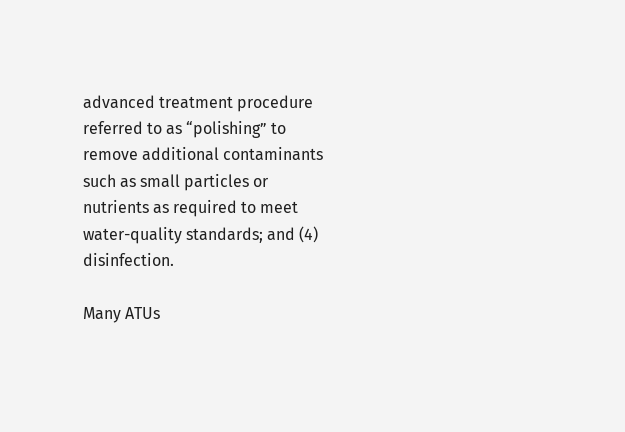advanced treatment procedure referred to as “polishing” to remove additional contaminants such as small particles or nutrients as required to meet water-quality standards; and (4) disinfection.

Many ATUs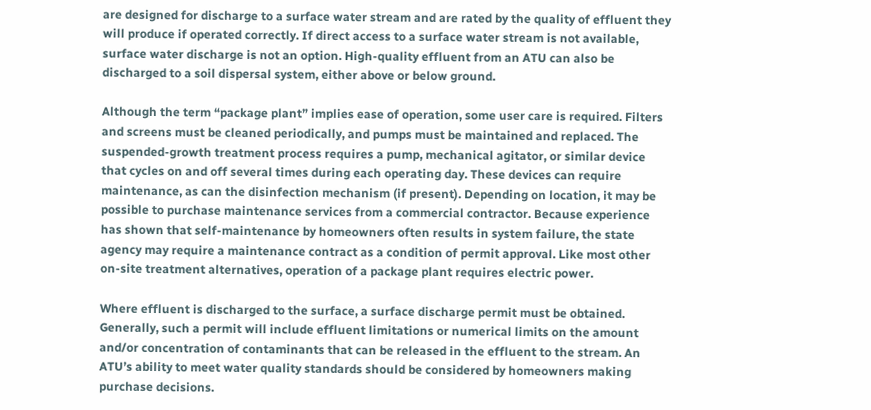are designed for discharge to a surface water stream and are rated by the quality of effluent they will produce if operated correctly. If direct access to a surface water stream is not available, surface water discharge is not an option. High-quality effluent from an ATU can also be discharged to a soil dispersal system, either above or below ground.

Although the term “package plant” implies ease of operation, some user care is required. Filters and screens must be cleaned periodically, and pumps must be maintained and replaced. The suspended-growth treatment process requires a pump, mechanical agitator, or similar device that cycles on and off several times during each operating day. These devices can require maintenance, as can the disinfection mechanism (if present). Depending on location, it may be possible to purchase maintenance services from a commercial contractor. Because experience has shown that self-maintenance by homeowners often results in system failure, the state agency may require a maintenance contract as a condition of permit approval. Like most other on-site treatment alternatives, operation of a package plant requires electric power.

Where effluent is discharged to the surface, a surface discharge permit must be obtained. Generally, such a permit will include effluent limitations or numerical limits on the amount and/or concentration of contaminants that can be released in the effluent to the stream. An ATU’s ability to meet water quality standards should be considered by homeowners making purchase decisions.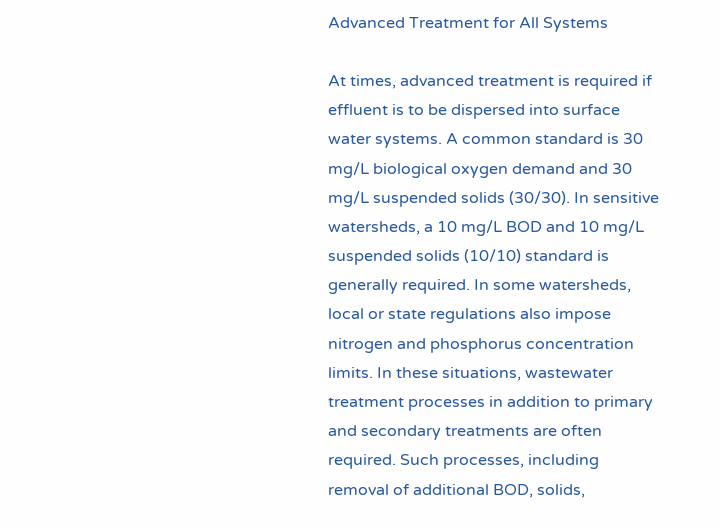Advanced Treatment for All Systems

At times, advanced treatment is required if effluent is to be dispersed into surface water systems. A common standard is 30 mg/L biological oxygen demand and 30 mg/L suspended solids (30/30). In sensitive watersheds, a 10 mg/L BOD and 10 mg/L suspended solids (10/10) standard is generally required. In some watersheds, local or state regulations also impose nitrogen and phosphorus concentration limits. In these situations, wastewater treatment processes in addition to primary and secondary treatments are often required. Such processes, including removal of additional BOD, solids,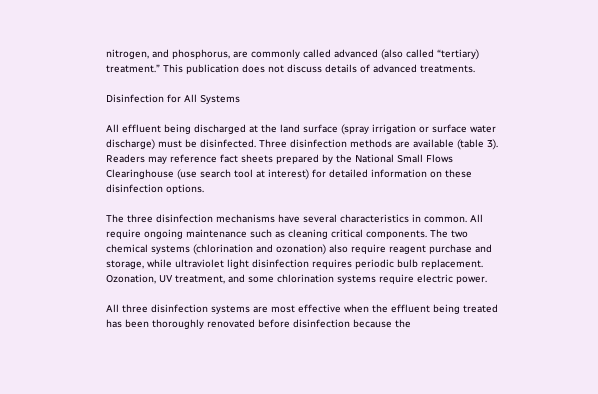nitrogen, and phosphorus, are commonly called advanced (also called “tertiary) treatment.” This publication does not discuss details of advanced treatments.

Disinfection for All Systems

All effluent being discharged at the land surface (spray irrigation or surface water discharge) must be disinfected. Three disinfection methods are available (table 3). Readers may reference fact sheets prepared by the National Small Flows Clearinghouse (use search tool at interest) for detailed information on these disinfection options.

The three disinfection mechanisms have several characteristics in common. All require ongoing maintenance such as cleaning critical components. The two chemical systems (chlorination and ozonation) also require reagent purchase and storage, while ultraviolet light disinfection requires periodic bulb replacement. Ozonation, UV treatment, and some chlorination systems require electric power.

All three disinfection systems are most effective when the effluent being treated has been thoroughly renovated before disinfection because the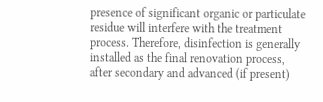presence of significant organic or particulate residue will interfere with the treatment process. Therefore, disinfection is generally installed as the final renovation process, after secondary and advanced (if present)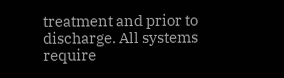treatment and prior to discharge. All systems require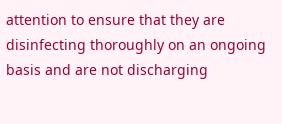attention to ensure that they are disinfecting thoroughly on an ongoing basis and are not discharging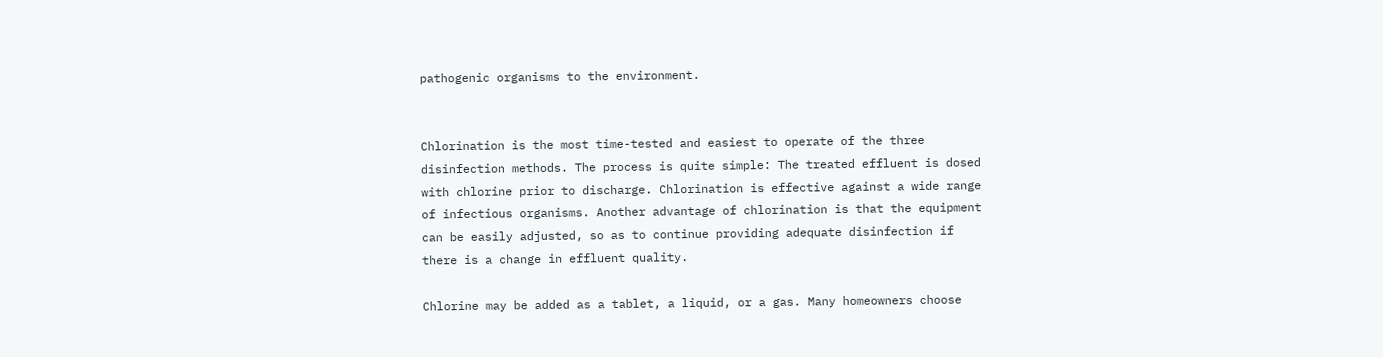pathogenic organisms to the environment.


Chlorination is the most time-tested and easiest to operate of the three disinfection methods. The process is quite simple: The treated effluent is dosed with chlorine prior to discharge. Chlorination is effective against a wide range of infectious organisms. Another advantage of chlorination is that the equipment can be easily adjusted, so as to continue providing adequate disinfection if there is a change in effluent quality.

Chlorine may be added as a tablet, a liquid, or a gas. Many homeowners choose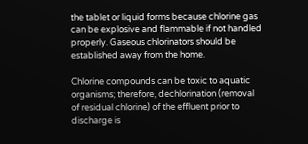the tablet or liquid forms because chlorine gas can be explosive and flammable if not handled properly. Gaseous chlorinators should be established away from the home.

Chlorine compounds can be toxic to aquatic organisms; therefore, dechlorination (removal of residual chlorine) of the effluent prior to discharge is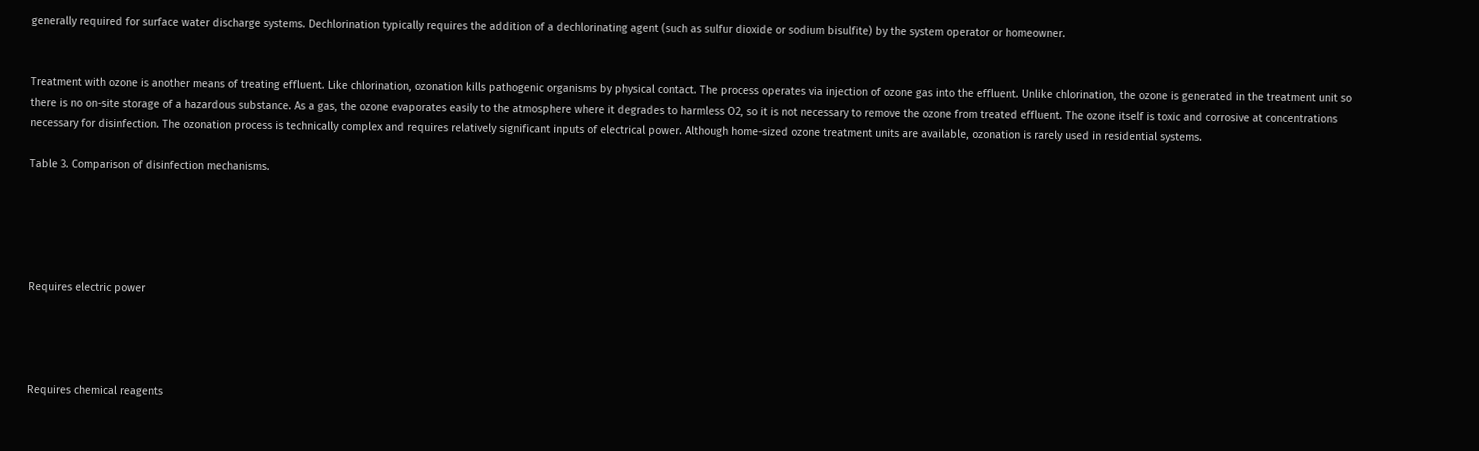generally required for surface water discharge systems. Dechlorination typically requires the addition of a dechlorinating agent (such as sulfur dioxide or sodium bisulfite) by the system operator or homeowner.


Treatment with ozone is another means of treating effluent. Like chlorination, ozonation kills pathogenic organisms by physical contact. The process operates via injection of ozone gas into the effluent. Unlike chlorination, the ozone is generated in the treatment unit so there is no on-site storage of a hazardous substance. As a gas, the ozone evaporates easily to the atmosphere where it degrades to harmless O2, so it is not necessary to remove the ozone from treated effluent. The ozone itself is toxic and corrosive at concentrations necessary for disinfection. The ozonation process is technically complex and requires relatively significant inputs of electrical power. Although home-sized ozone treatment units are available, ozonation is rarely used in residential systems.

Table 3. Comparison of disinfection mechanisms.





Requires electric power




Requires chemical reagents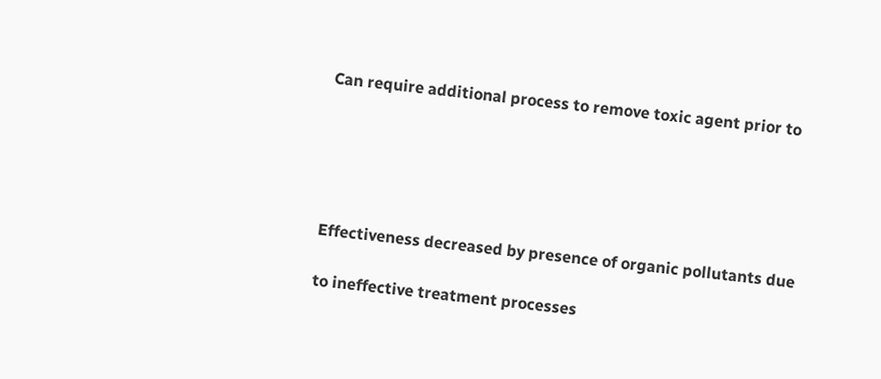Can require additional process to remove toxic agent prior to





Effectiveness decreased by presence of organic pollutants due

to ineffective treatment processes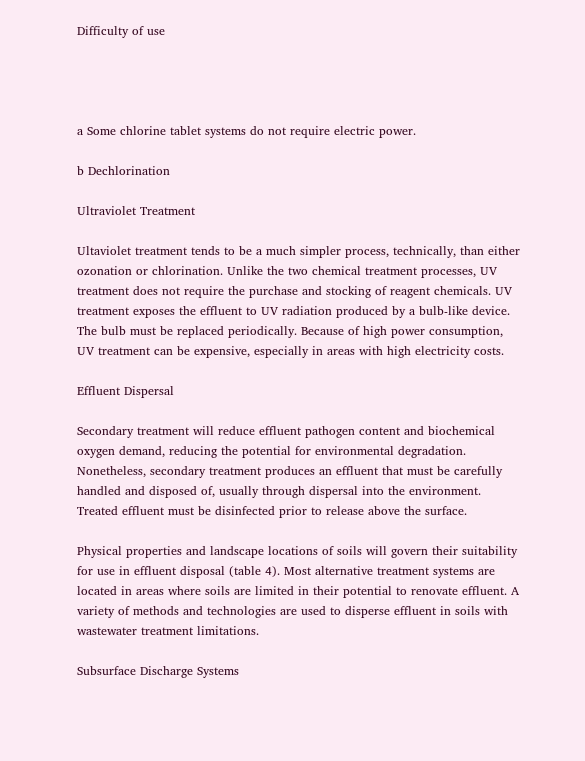Difficulty of use




a Some chlorine tablet systems do not require electric power.

b Dechlorination

Ultraviolet Treatment

Ultaviolet treatment tends to be a much simpler process, technically, than either ozonation or chlorination. Unlike the two chemical treatment processes, UV treatment does not require the purchase and stocking of reagent chemicals. UV treatment exposes the effluent to UV radiation produced by a bulb-like device. The bulb must be replaced periodically. Because of high power consumption, UV treatment can be expensive, especially in areas with high electricity costs.

Effluent Dispersal

Secondary treatment will reduce effluent pathogen content and biochemical oxygen demand, reducing the potential for environmental degradation. Nonetheless, secondary treatment produces an effluent that must be carefully handled and disposed of, usually through dispersal into the environment. Treated effluent must be disinfected prior to release above the surface.

Physical properties and landscape locations of soils will govern their suitability for use in effluent disposal (table 4). Most alternative treatment systems are located in areas where soils are limited in their potential to renovate effluent. A variety of methods and technologies are used to disperse effluent in soils with wastewater treatment limitations.

Subsurface Discharge Systems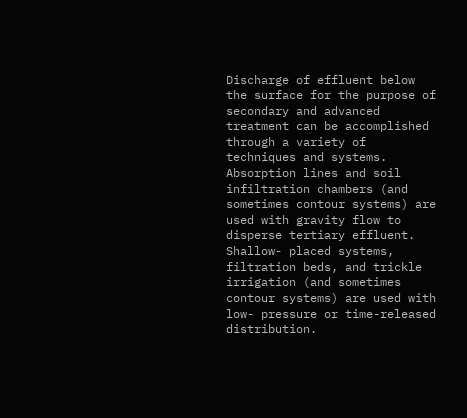Discharge of effluent below the surface for the purpose of secondary and advanced treatment can be accomplished through a variety of techniques and systems. Absorption lines and soil infiltration chambers (and sometimes contour systems) are used with gravity flow to disperse tertiary effluent. Shallow- placed systems, filtration beds, and trickle irrigation (and sometimes contour systems) are used with low- pressure or time-released distribution.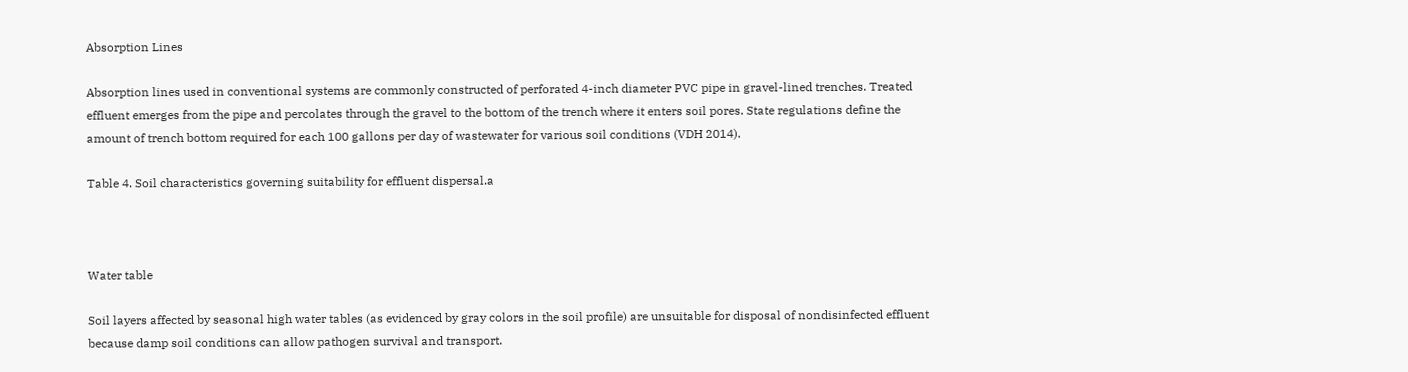Absorption Lines

Absorption lines used in conventional systems are commonly constructed of perforated 4-inch diameter PVC pipe in gravel-lined trenches. Treated effluent emerges from the pipe and percolates through the gravel to the bottom of the trench where it enters soil pores. State regulations define the amount of trench bottom required for each 100 gallons per day of wastewater for various soil conditions (VDH 2014).

Table 4. Soil characteristics governing suitability for effluent dispersal.a



Water table

Soil layers affected by seasonal high water tables (as evidenced by gray colors in the soil profile) are unsuitable for disposal of nondisinfected effluent because damp soil conditions can allow pathogen survival and transport.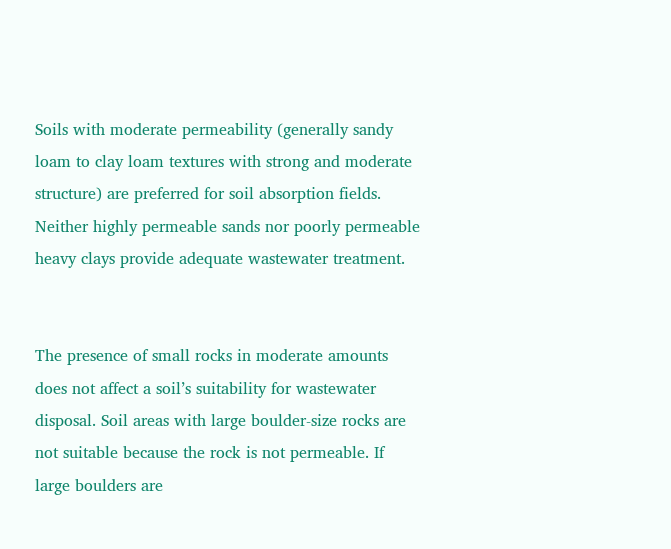Soils with moderate permeability (generally sandy loam to clay loam textures with strong and moderate structure) are preferred for soil absorption fields. Neither highly permeable sands nor poorly permeable heavy clays provide adequate wastewater treatment.


The presence of small rocks in moderate amounts does not affect a soil’s suitability for wastewater disposal. Soil areas with large boulder-size rocks are not suitable because the rock is not permeable. If large boulders are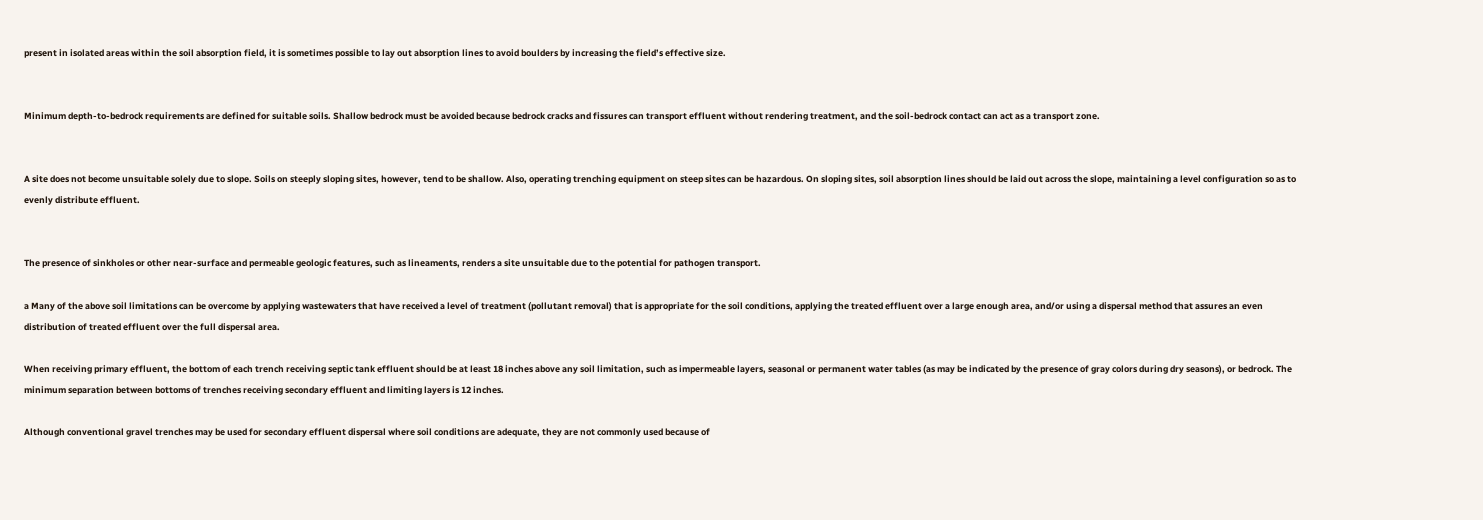present in isolated areas within the soil absorption field, it is sometimes possible to lay out absorption lines to avoid boulders by increasing the field’s effective size.


Minimum depth-to-bedrock requirements are defined for suitable soils. Shallow bedrock must be avoided because bedrock cracks and fissures can transport effluent without rendering treatment, and the soil-bedrock contact can act as a transport zone.


A site does not become unsuitable solely due to slope. Soils on steeply sloping sites, however, tend to be shallow. Also, operating trenching equipment on steep sites can be hazardous. On sloping sites, soil absorption lines should be laid out across the slope, maintaining a level configuration so as to evenly distribute effluent.


The presence of sinkholes or other near-surface and permeable geologic features, such as lineaments, renders a site unsuitable due to the potential for pathogen transport.

a Many of the above soil limitations can be overcome by applying wastewaters that have received a level of treatment (pollutant removal) that is appropriate for the soil conditions, applying the treated effluent over a large enough area, and/or using a dispersal method that assures an even distribution of treated effluent over the full dispersal area.

When receiving primary effluent, the bottom of each trench receiving septic tank effluent should be at least 18 inches above any soil limitation, such as impermeable layers, seasonal or permanent water tables (as may be indicated by the presence of gray colors during dry seasons), or bedrock. The minimum separation between bottoms of trenches receiving secondary effluent and limiting layers is 12 inches.

Although conventional gravel trenches may be used for secondary effluent dispersal where soil conditions are adequate, they are not commonly used because of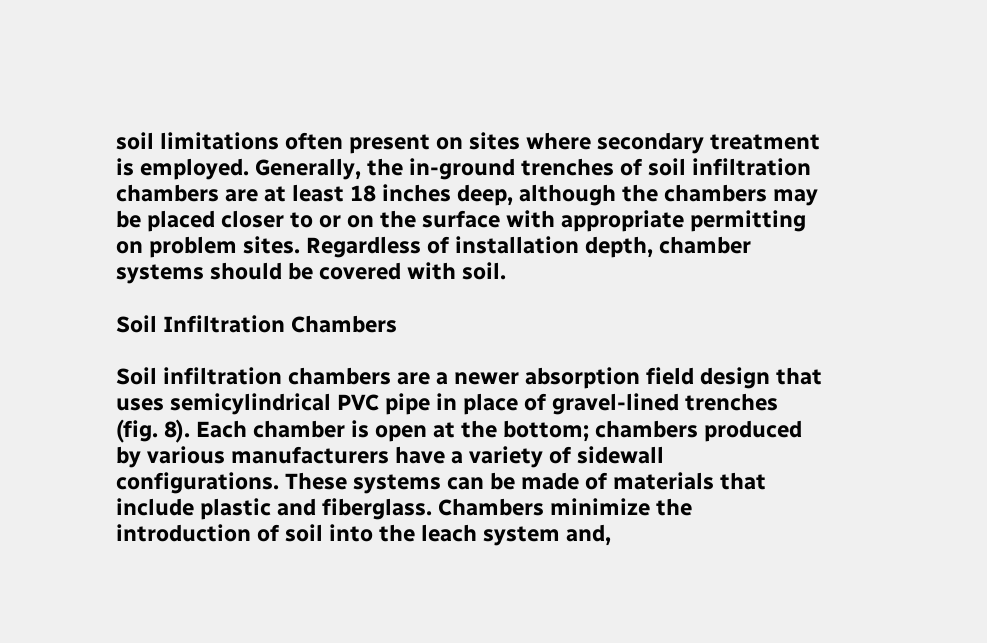soil limitations often present on sites where secondary treatment is employed. Generally, the in-ground trenches of soil infiltration chambers are at least 18 inches deep, although the chambers may be placed closer to or on the surface with appropriate permitting on problem sites. Regardless of installation depth, chamber systems should be covered with soil.

Soil Infiltration Chambers

Soil infiltration chambers are a newer absorption field design that uses semicylindrical PVC pipe in place of gravel-lined trenches (fig. 8). Each chamber is open at the bottom; chambers produced by various manufacturers have a variety of sidewall configurations. These systems can be made of materials that include plastic and fiberglass. Chambers minimize the introduction of soil into the leach system and,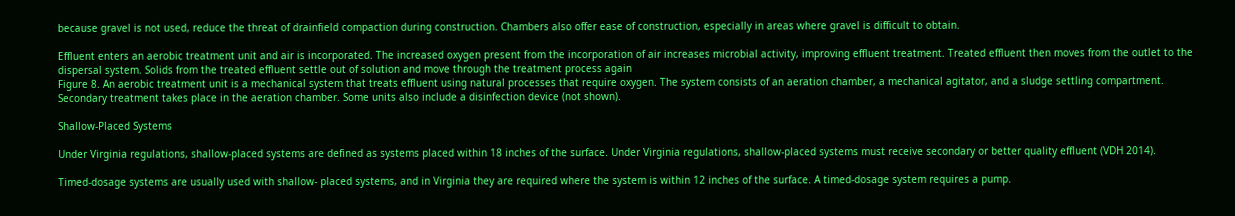because gravel is not used, reduce the threat of drainfield compaction during construction. Chambers also offer ease of construction, especially in areas where gravel is difficult to obtain.

Effluent enters an aerobic treatment unit and air is incorporated. The increased oxygen present from the incorporation of air increases microbial activity, improving effluent treatment. Treated effluent then moves from the outlet to the dispersal system. Solids from the treated effluent settle out of solution and move through the treatment process again
Figure 8. An aerobic treatment unit is a mechanical system that treats effluent using natural processes that require oxygen. The system consists of an aeration chamber, a mechanical agitator, and a sludge settling compartment. Secondary treatment takes place in the aeration chamber. Some units also include a disinfection device (not shown).

Shallow-Placed Systems

Under Virginia regulations, shallow-placed systems are defined as systems placed within 18 inches of the surface. Under Virginia regulations, shallow-placed systems must receive secondary or better quality effluent (VDH 2014).

Timed-dosage systems are usually used with shallow- placed systems, and in Virginia they are required where the system is within 12 inches of the surface. A timed-dosage system requires a pump.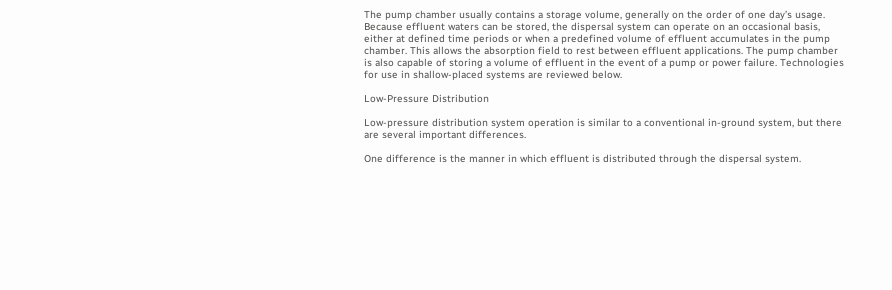The pump chamber usually contains a storage volume, generally on the order of one day’s usage. Because effluent waters can be stored, the dispersal system can operate on an occasional basis, either at defined time periods or when a predefined volume of effluent accumulates in the pump chamber. This allows the absorption field to rest between effluent applications. The pump chamber is also capable of storing a volume of effluent in the event of a pump or power failure. Technologies for use in shallow-placed systems are reviewed below.

Low-Pressure Distribution

Low-pressure distribution system operation is similar to a conventional in-ground system, but there are several important differences.

One difference is the manner in which effluent is distributed through the dispersal system.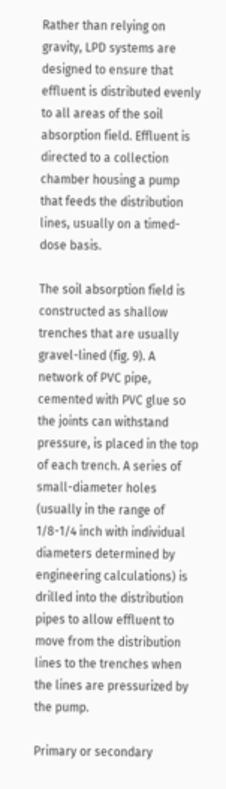Rather than relying on gravity, LPD systems are designed to ensure that effluent is distributed evenly to all areas of the soil absorption field. Effluent is directed to a collection chamber housing a pump that feeds the distribution lines, usually on a timed-dose basis.

The soil absorption field is constructed as shallow trenches that are usually gravel-lined (fig. 9). A network of PVC pipe, cemented with PVC glue so the joints can withstand pressure, is placed in the top of each trench. A series of small-diameter holes (usually in the range of 1/8-1/4 inch with individual diameters determined by engineering calculations) is drilled into the distribution pipes to allow effluent to move from the distribution lines to the trenches when the lines are pressurized by the pump.

Primary or secondary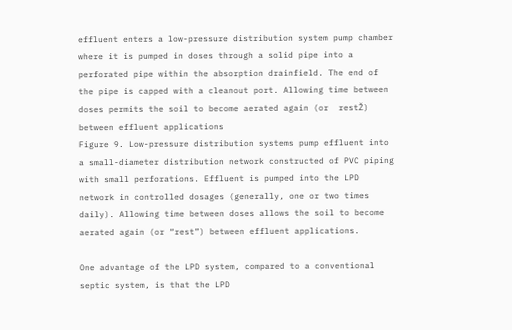effluent enters a low-pressure distribution system pump chamber where it is pumped in doses through a solid pipe into a perforated pipe within the absorption drainfield. The end of the pipe is capped with a cleanout port. Allowing time between doses permits the soil to become aerated again (or  restŽ) between effluent applications
Figure 9. Low-pressure distribution systems pump effluent into a small-diameter distribution network constructed of PVC piping with small perforations. Effluent is pumped into the LPD network in controlled dosages (generally, one or two times daily). Allowing time between doses allows the soil to become aerated again (or “rest”) between effluent applications.

One advantage of the LPD system, compared to a conventional septic system, is that the LPD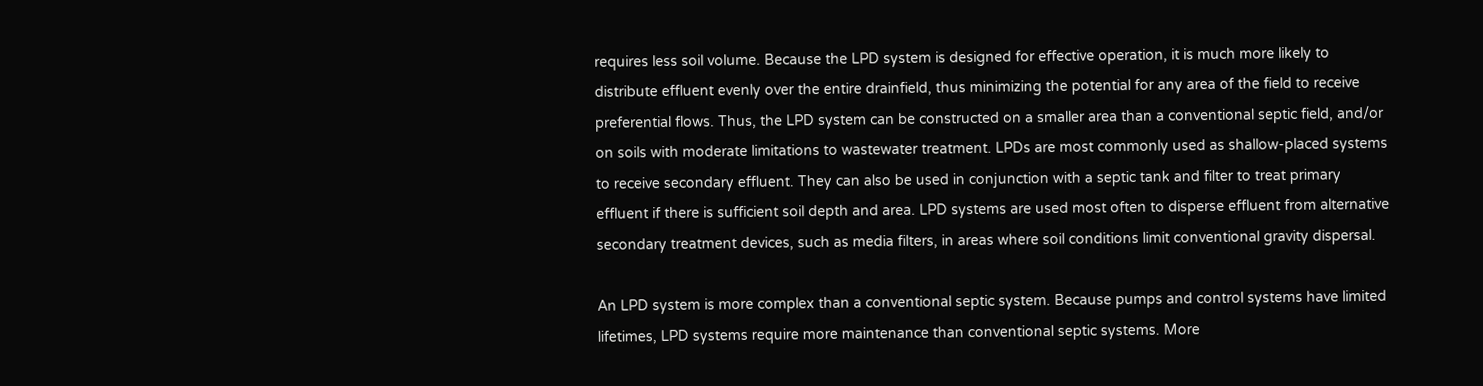requires less soil volume. Because the LPD system is designed for effective operation, it is much more likely to distribute effluent evenly over the entire drainfield, thus minimizing the potential for any area of the field to receive preferential flows. Thus, the LPD system can be constructed on a smaller area than a conventional septic field, and/or on soils with moderate limitations to wastewater treatment. LPDs are most commonly used as shallow-placed systems to receive secondary effluent. They can also be used in conjunction with a septic tank and filter to treat primary effluent if there is sufficient soil depth and area. LPD systems are used most often to disperse effluent from alternative secondary treatment devices, such as media filters, in areas where soil conditions limit conventional gravity dispersal.

An LPD system is more complex than a conventional septic system. Because pumps and control systems have limited lifetimes, LPD systems require more maintenance than conventional septic systems. More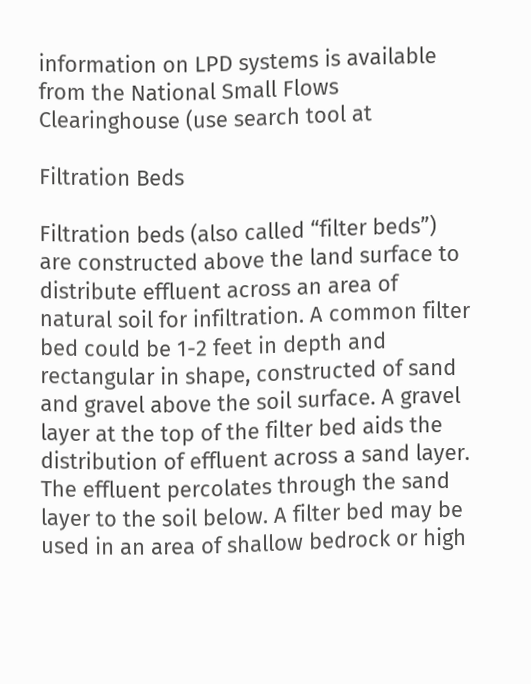information on LPD systems is available from the National Small Flows Clearinghouse (use search tool at

Filtration Beds

Filtration beds (also called “filter beds”) are constructed above the land surface to distribute effluent across an area of natural soil for infiltration. A common filter bed could be 1-2 feet in depth and rectangular in shape, constructed of sand and gravel above the soil surface. A gravel layer at the top of the filter bed aids the distribution of effluent across a sand layer. The effluent percolates through the sand layer to the soil below. A filter bed may be used in an area of shallow bedrock or high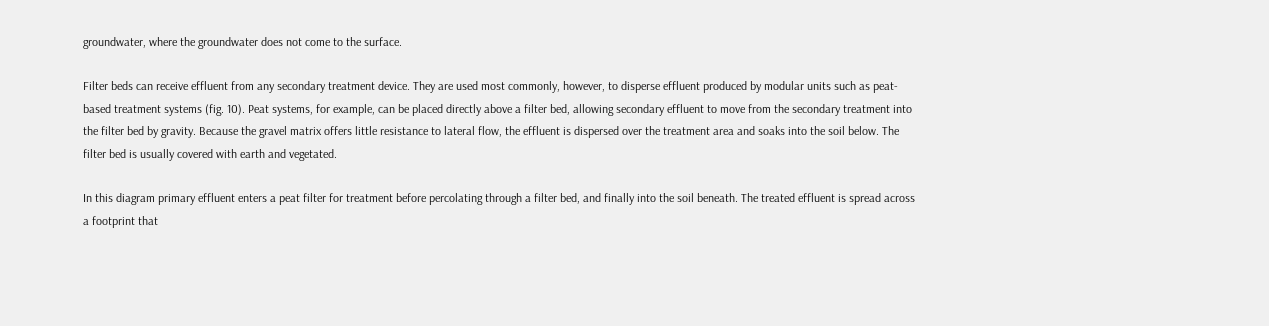groundwater, where the groundwater does not come to the surface.

Filter beds can receive effluent from any secondary treatment device. They are used most commonly, however, to disperse effluent produced by modular units such as peat-based treatment systems (fig. 10). Peat systems, for example, can be placed directly above a filter bed, allowing secondary effluent to move from the secondary treatment into the filter bed by gravity. Because the gravel matrix offers little resistance to lateral flow, the effluent is dispersed over the treatment area and soaks into the soil below. The filter bed is usually covered with earth and vegetated.

In this diagram primary effluent enters a peat filter for treatment before percolating through a filter bed, and finally into the soil beneath. The treated effluent is spread across a footprint that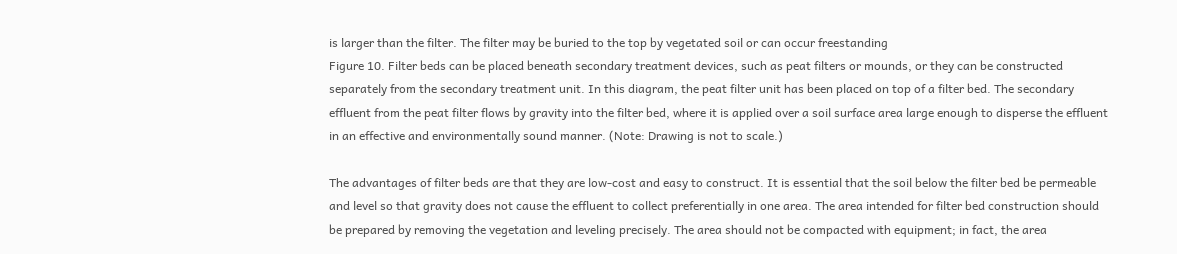is larger than the filter. The filter may be buried to the top by vegetated soil or can occur freestanding
Figure 10. Filter beds can be placed beneath secondary treatment devices, such as peat filters or mounds, or they can be constructed separately from the secondary treatment unit. In this diagram, the peat filter unit has been placed on top of a filter bed. The secondary effluent from the peat filter flows by gravity into the filter bed, where it is applied over a soil surface area large enough to disperse the effluent in an effective and environmentally sound manner. (Note: Drawing is not to scale.)

The advantages of filter beds are that they are low-cost and easy to construct. It is essential that the soil below the filter bed be permeable and level so that gravity does not cause the effluent to collect preferentially in one area. The area intended for filter bed construction should be prepared by removing the vegetation and leveling precisely. The area should not be compacted with equipment; in fact, the area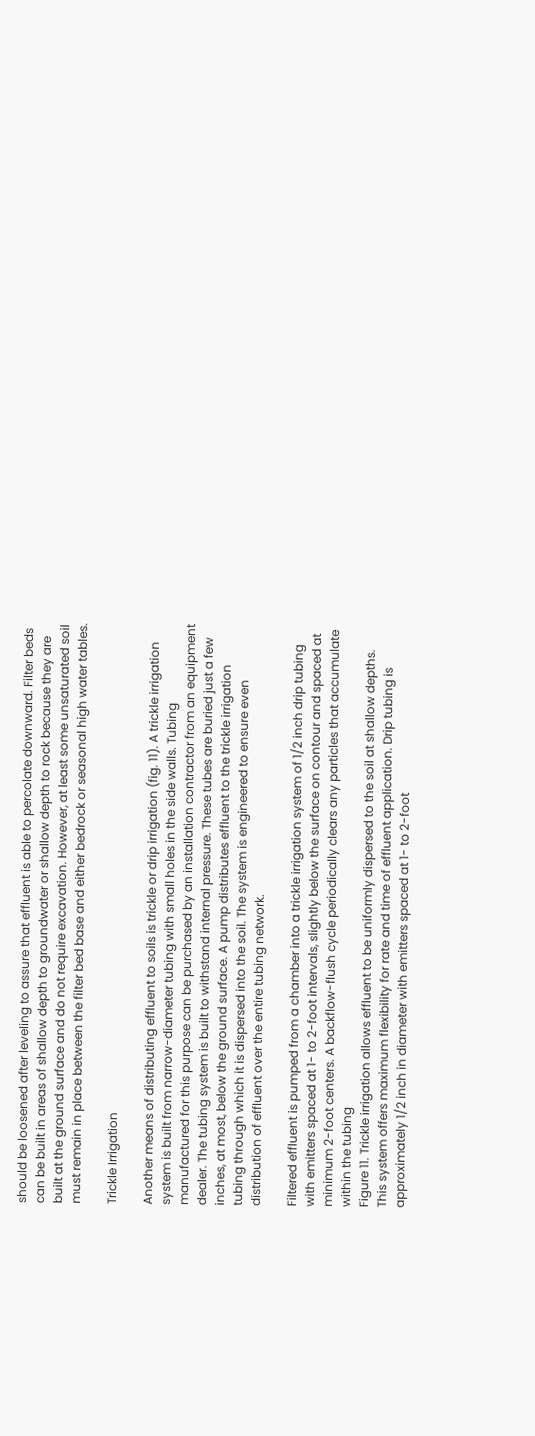should be loosened after leveling to assure that effluent is able to percolate downward. Filter beds can be built in areas of shallow depth to groundwater or shallow depth to rock because they are built at the ground surface and do not require excavation. However, at least some unsaturated soil must remain in place between the filter bed base and either bedrock or seasonal high water tables.

Trickle Irrigation

Another means of distributing effluent to soils is trickle or drip irrigation (fig. 11). A trickle irrigation system is built from narrow-diameter tubing with small holes in the side walls. Tubing manufactured for this purpose can be purchased by an installation contractor from an equipment dealer. The tubing system is built to withstand internal pressure. These tubes are buried just a few inches, at most, below the ground surface. A pump distributes effluent to the trickle irrigation tubing through which it is dispersed into the soil. The system is engineered to ensure even distribution of effluent over the entire tubing network.

Filtered effluent is pumped from a chamber into a trickle irrigation system of 1/2 inch drip tubing with emitters spaced at 1- to 2-foot intervals, slightly below the surface on contour and spaced at minimum 2-foot centers. A backflow-flush cycle periodically clears any particles that accumulate within the tubing
Figure 11. Trickle irrigation allows effluent to be uniformly dispersed to the soil at shallow depths. This system offers maximum flexibility for rate and time of effluent application. Drip tubing is approximately 1/2 inch in diameter with emitters spaced at 1- to 2-foot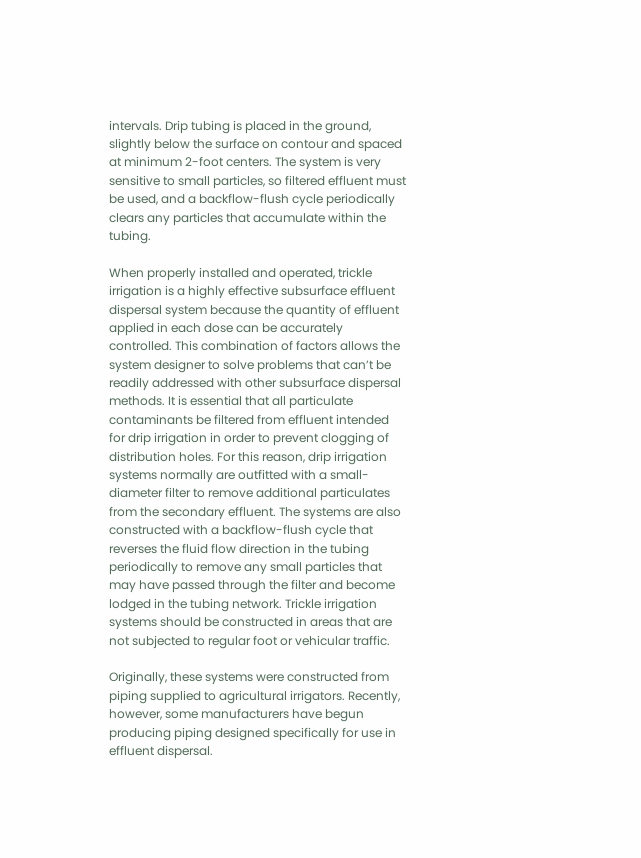intervals. Drip tubing is placed in the ground, slightly below the surface on contour and spaced at minimum 2-foot centers. The system is very sensitive to small particles, so filtered effluent must be used, and a backflow-flush cycle periodically clears any particles that accumulate within the tubing.

When properly installed and operated, trickle irrigation is a highly effective subsurface effluent dispersal system because the quantity of effluent applied in each dose can be accurately controlled. This combination of factors allows the system designer to solve problems that can’t be readily addressed with other subsurface dispersal methods. It is essential that all particulate contaminants be filtered from effluent intended for drip irrigation in order to prevent clogging of distribution holes. For this reason, drip irrigation systems normally are outfitted with a small-diameter filter to remove additional particulates from the secondary effluent. The systems are also constructed with a backflow-flush cycle that reverses the fluid flow direction in the tubing periodically to remove any small particles that may have passed through the filter and become lodged in the tubing network. Trickle irrigation systems should be constructed in areas that are not subjected to regular foot or vehicular traffic.

Originally, these systems were constructed from piping supplied to agricultural irrigators. Recently, however, some manufacturers have begun producing piping designed specifically for use in effluent dispersal.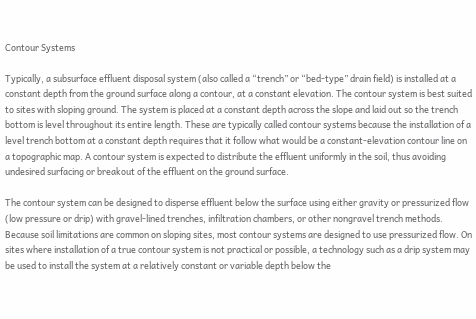Contour Systems

Typically, a subsurface effluent disposal system (also called a “trench” or “bed-type” drain field) is installed at a constant depth from the ground surface along a contour, at a constant elevation. The contour system is best suited to sites with sloping ground. The system is placed at a constant depth across the slope and laid out so the trench bottom is level throughout its entire length. These are typically called contour systems because the installation of a level trench bottom at a constant depth requires that it follow what would be a constant-elevation contour line on a topographic map. A contour system is expected to distribute the effluent uniformly in the soil, thus avoiding undesired surfacing or breakout of the effluent on the ground surface.

The contour system can be designed to disperse effluent below the surface using either gravity or pressurized flow (low pressure or drip) with gravel-lined trenches, infiltration chambers, or other nongravel trench methods. Because soil limitations are common on sloping sites, most contour systems are designed to use pressurized flow. On sites where installation of a true contour system is not practical or possible, a technology such as a drip system may be used to install the system at a relatively constant or variable depth below the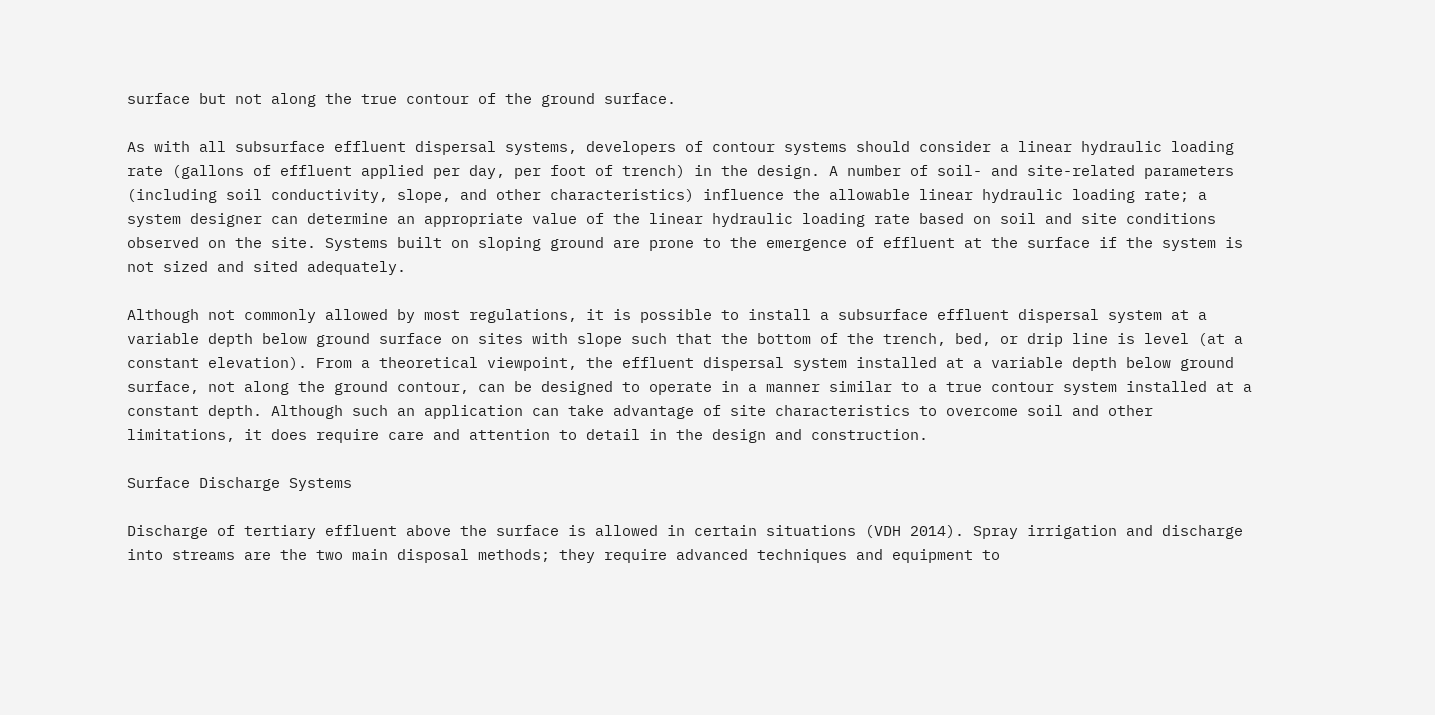surface but not along the true contour of the ground surface.

As with all subsurface effluent dispersal systems, developers of contour systems should consider a linear hydraulic loading rate (gallons of effluent applied per day, per foot of trench) in the design. A number of soil- and site-related parameters (including soil conductivity, slope, and other characteristics) influence the allowable linear hydraulic loading rate; a system designer can determine an appropriate value of the linear hydraulic loading rate based on soil and site conditions observed on the site. Systems built on sloping ground are prone to the emergence of effluent at the surface if the system is not sized and sited adequately.

Although not commonly allowed by most regulations, it is possible to install a subsurface effluent dispersal system at a variable depth below ground surface on sites with slope such that the bottom of the trench, bed, or drip line is level (at a constant elevation). From a theoretical viewpoint, the effluent dispersal system installed at a variable depth below ground surface, not along the ground contour, can be designed to operate in a manner similar to a true contour system installed at a constant depth. Although such an application can take advantage of site characteristics to overcome soil and other limitations, it does require care and attention to detail in the design and construction.

Surface Discharge Systems

Discharge of tertiary effluent above the surface is allowed in certain situations (VDH 2014). Spray irrigation and discharge into streams are the two main disposal methods; they require advanced techniques and equipment to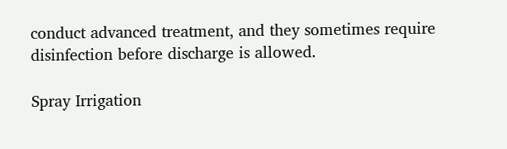conduct advanced treatment, and they sometimes require disinfection before discharge is allowed.

Spray Irrigation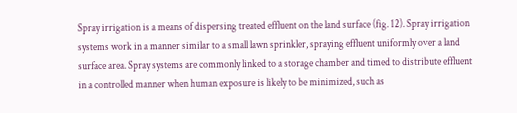Spray irrigation is a means of dispersing treated effluent on the land surface (fig. 12). Spray irrigation systems work in a manner similar to a small lawn sprinkler, spraying effluent uniformly over a land surface area. Spray systems are commonly linked to a storage chamber and timed to distribute effluent in a controlled manner when human exposure is likely to be minimized, such as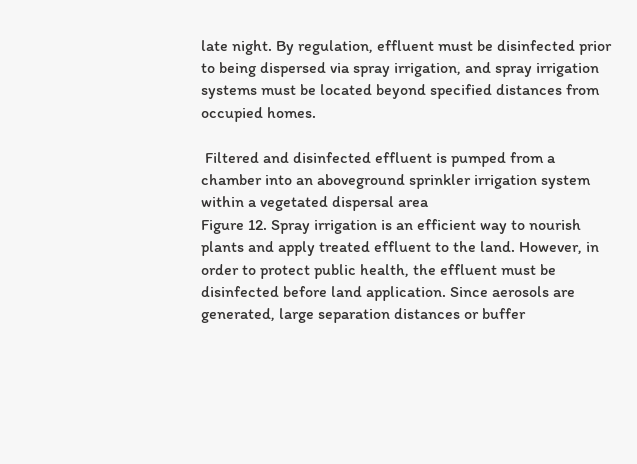late night. By regulation, effluent must be disinfected prior to being dispersed via spray irrigation, and spray irrigation systems must be located beyond specified distances from occupied homes.

 Filtered and disinfected effluent is pumped from a chamber into an aboveground sprinkler irrigation system within a vegetated dispersal area
Figure 12. Spray irrigation is an efficient way to nourish plants and apply treated effluent to the land. However, in order to protect public health, the effluent must be disinfected before land application. Since aerosols are generated, large separation distances or buffer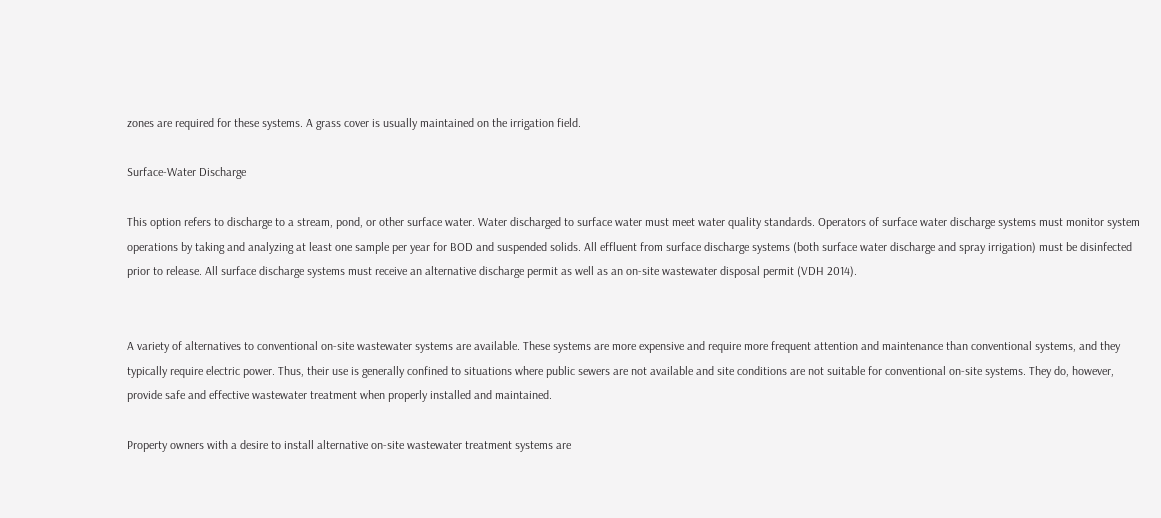zones are required for these systems. A grass cover is usually maintained on the irrigation field.

Surface-Water Discharge

This option refers to discharge to a stream, pond, or other surface water. Water discharged to surface water must meet water quality standards. Operators of surface water discharge systems must monitor system operations by taking and analyzing at least one sample per year for BOD and suspended solids. All effluent from surface discharge systems (both surface water discharge and spray irrigation) must be disinfected prior to release. All surface discharge systems must receive an alternative discharge permit as well as an on-site wastewater disposal permit (VDH 2014).


A variety of alternatives to conventional on-site wastewater systems are available. These systems are more expensive and require more frequent attention and maintenance than conventional systems, and they typically require electric power. Thus, their use is generally confined to situations where public sewers are not available and site conditions are not suitable for conventional on-site systems. They do, however, provide safe and effective wastewater treatment when properly installed and maintained.

Property owners with a desire to install alternative on-site wastewater treatment systems are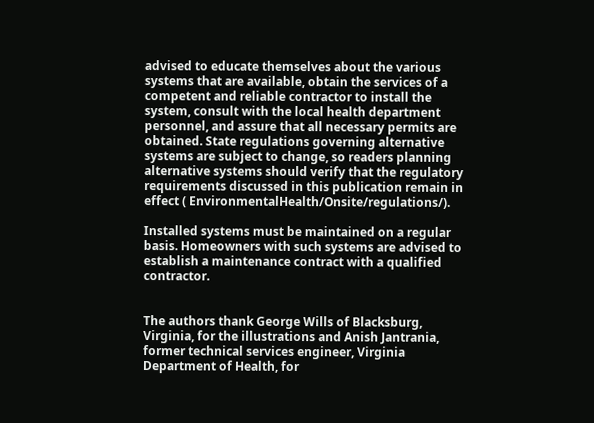advised to educate themselves about the various systems that are available, obtain the services of a competent and reliable contractor to install the system, consult with the local health department personnel, and assure that all necessary permits are obtained. State regulations governing alternative systems are subject to change, so readers planning alternative systems should verify that the regulatory requirements discussed in this publication remain in effect ( EnvironmentalHealth/Onsite/regulations/).

Installed systems must be maintained on a regular basis. Homeowners with such systems are advised to establish a maintenance contract with a qualified contractor.


The authors thank George Wills of Blacksburg, Virginia, for the illustrations and Anish Jantrania, former technical services engineer, Virginia Department of Health, for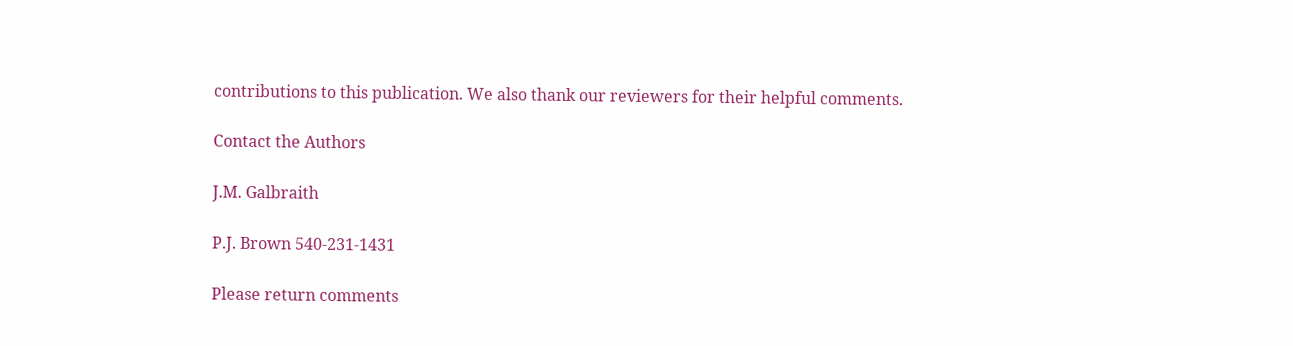contributions to this publication. We also thank our reviewers for their helpful comments.

Contact the Authors

J.M. Galbraith

P.J. Brown 540-231-1431

Please return comments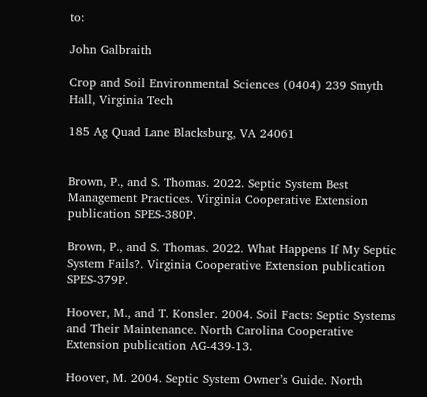to:

John Galbraith

Crop and Soil Environmental Sciences (0404) 239 Smyth Hall, Virginia Tech

185 Ag Quad Lane Blacksburg, VA 24061


Brown, P., and S. Thomas. 2022. Septic System Best Management Practices. Virginia Cooperative Extension publication SPES-380P.

Brown, P., and S. Thomas. 2022. What Happens If My Septic System Fails?. Virginia Cooperative Extension publication SPES-379P.

Hoover, M., and T. Konsler. 2004. Soil Facts: Septic Systems and Their Maintenance. North Carolina Cooperative Extension publication AG-439-13.

Hoover, M. 2004. Septic System Owner’s Guide. North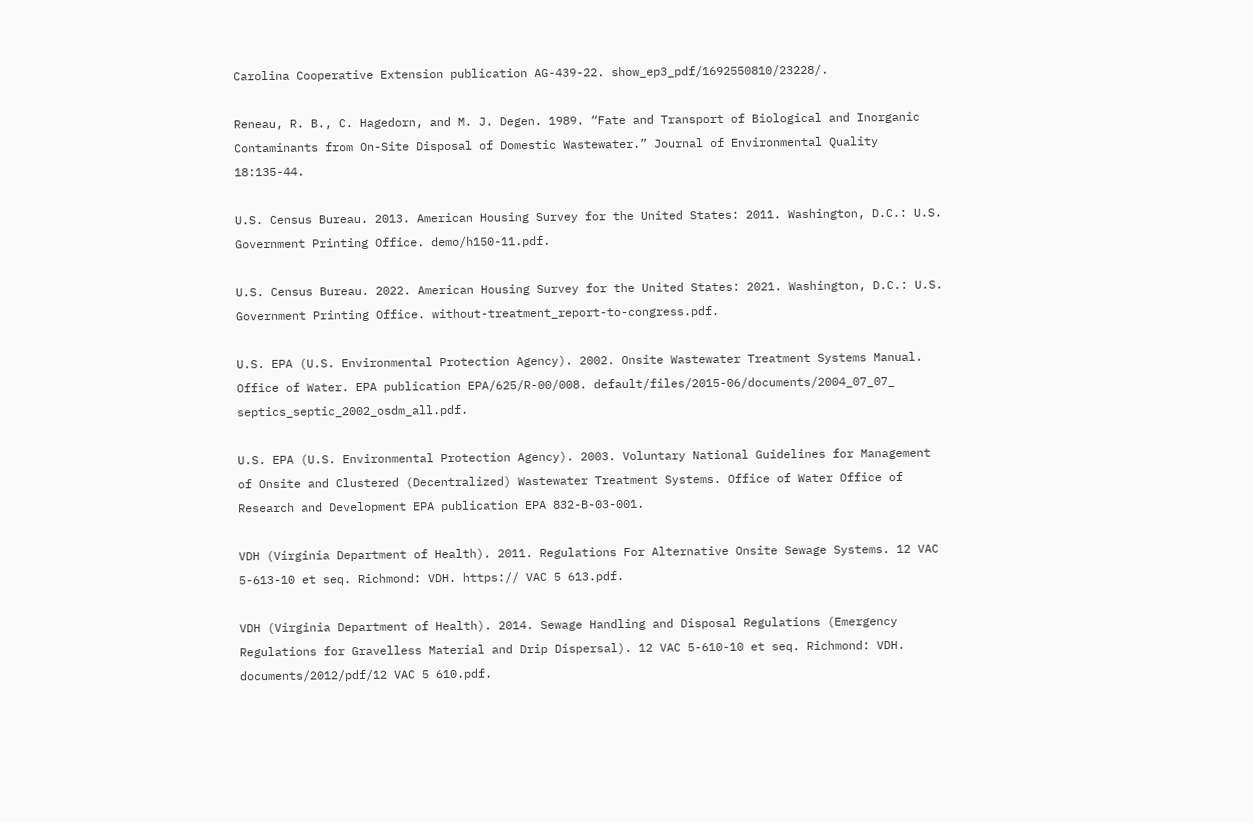Carolina Cooperative Extension publication AG-439-22. show_ep3_pdf/1692550810/23228/.

Reneau, R. B., C. Hagedorn, and M. J. Degen. 1989. “Fate and Transport of Biological and Inorganic Contaminants from On-Site Disposal of Domestic Wastewater.” Journal of Environmental Quality 18:135-44.

U.S. Census Bureau. 2013. American Housing Survey for the United States: 2011. Washington, D.C.: U.S. Government Printing Office. demo/h150-11.pdf.

U.S. Census Bureau. 2022. American Housing Survey for the United States: 2021. Washington, D.C.: U.S. Government Printing Office. without-treatment_report-to-congress.pdf.

U.S. EPA (U.S. Environmental Protection Agency). 2002. Onsite Wastewater Treatment Systems Manual. Office of Water. EPA publication EPA/625/R-00/008. default/files/2015-06/documents/2004_07_07_ septics_septic_2002_osdm_all.pdf.

U.S. EPA (U.S. Environmental Protection Agency). 2003. Voluntary National Guidelines for Management of Onsite and Clustered (Decentralized) Wastewater Treatment Systems. Office of Water Office of Research and Development EPA publication EPA 832-B-03-001.

VDH (Virginia Department of Health). 2011. Regulations For Alternative Onsite Sewage Systems. 12 VAC 5-613-10 et seq. Richmond: VDH. https:// VAC 5 613.pdf.

VDH (Virginia Department of Health). 2014. Sewage Handling and Disposal Regulations (Emergency Regulations for Gravelless Material and Drip Dispersal). 12 VAC 5-610-10 et seq. Richmond: VDH. documents/2012/pdf/12 VAC 5 610.pdf.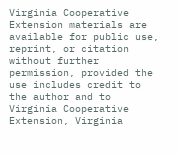Virginia Cooperative Extension materials are available for public use, reprint, or citation without further permission, provided the use includes credit to the author and to Virginia Cooperative Extension, Virginia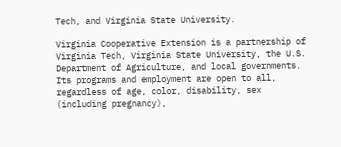Tech, and Virginia State University.

Virginia Cooperative Extension is a partnership of Virginia Tech, Virginia State University, the U.S. Department of Agriculture, and local governments. Its programs and employment are open to all, regardless of age, color, disability, sex (including pregnancy),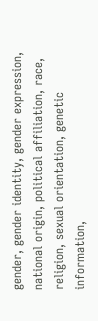gender, gender identity, gender expression, national origin, political affiliation, race, religion, sexual orientation, genetic information,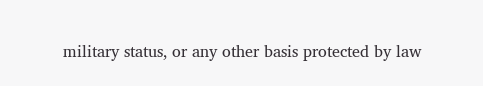military status, or any other basis protected by law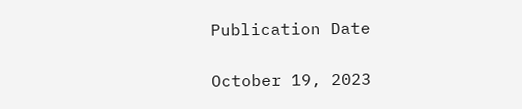Publication Date

October 19, 2023